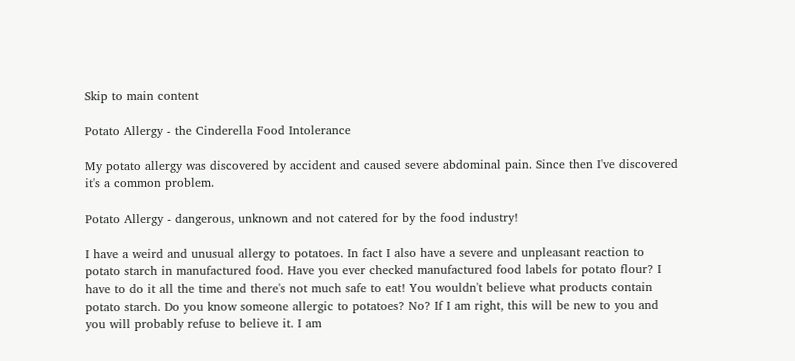Skip to main content

Potato Allergy - the Cinderella Food Intolerance

My potato allergy was discovered by accident and caused severe abdominal pain. Since then I've discovered it's a common problem.

Potato Allergy - dangerous, unknown and not catered for by the food industry!

I have a weird and unusual allergy to potatoes. In fact I also have a severe and unpleasant reaction to potato starch in manufactured food. Have you ever checked manufactured food labels for potato flour? I have to do it all the time and there's not much safe to eat! You wouldn't believe what products contain potato starch. Do you know someone allergic to potatoes? No? If I am right, this will be new to you and you will probably refuse to believe it. I am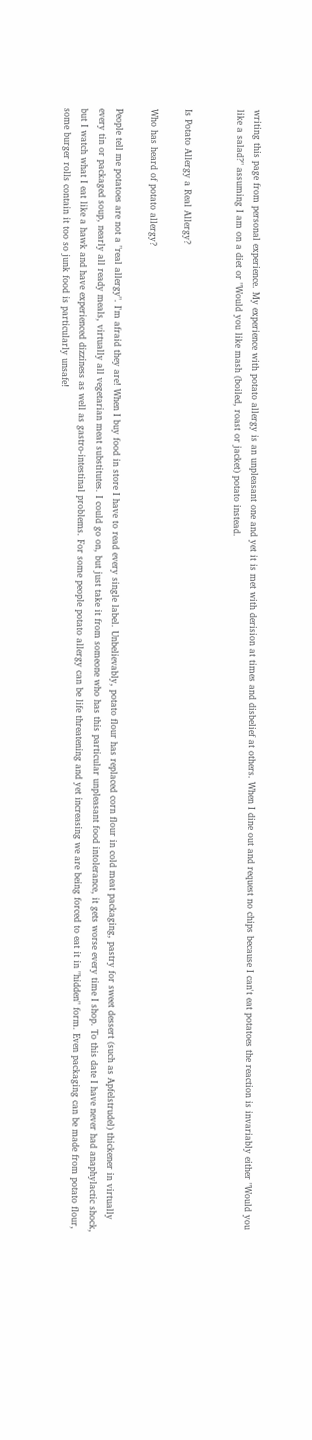writing this page from personal experience. My experience with potato allergy is an unpleasant one and yet it is met with derision at times and disbelief at others. When I dine out and request no chips because I can't eat potatoes the reaction is invariably either "Would you like a salad?" assuming I am on a diet or "Would you like mash (boiled, roast or jacket) potato instead.


Is Potato Allergy a Real Allergy?

Who has heard of potato allergy?

People tell me potatoes are not a "real allergy". I'm afraid they are! When I buy food in store I have to read every single label. Unbelievably, potato flour has replaced corn flour in cold meat packaging, pastry for sweet dessert (such as Apfelstrudel) thickener in virtually every tin or packaged soup, nearly all ready meals, virtually all vegetarian meat substitutes. I could go on, but just take it from someone who has this particular unpleasant food intolerance, it gets worse every time I shop. To this date I have never had anaphylactic shock, but I watch what I eat like a hawk and have experienced dizziness as well as gastro-intestinal problems. For some people potato allergy can be life threatening and yet increasing we are being forced to eat it in "hidden" form. Even packaging can be made from potato flour, some burger rolls contain it too so junk food is particularly unsafe!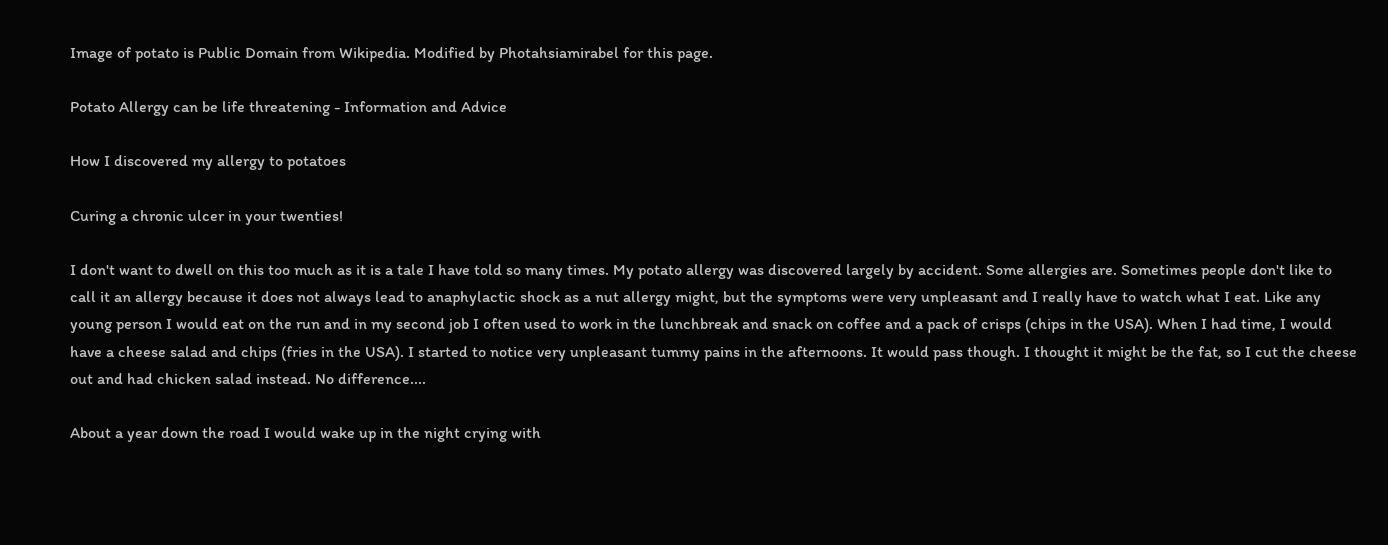Image of potato is Public Domain from Wikipedia. Modified by Photahsiamirabel for this page.

Potato Allergy can be life threatening - Information and Advice

How I discovered my allergy to potatoes

Curing a chronic ulcer in your twenties!

I don't want to dwell on this too much as it is a tale I have told so many times. My potato allergy was discovered largely by accident. Some allergies are. Sometimes people don't like to call it an allergy because it does not always lead to anaphylactic shock as a nut allergy might, but the symptoms were very unpleasant and I really have to watch what I eat. Like any young person I would eat on the run and in my second job I often used to work in the lunchbreak and snack on coffee and a pack of crisps (chips in the USA). When I had time, I would have a cheese salad and chips (fries in the USA). I started to notice very unpleasant tummy pains in the afternoons. It would pass though. I thought it might be the fat, so I cut the cheese out and had chicken salad instead. No difference....

About a year down the road I would wake up in the night crying with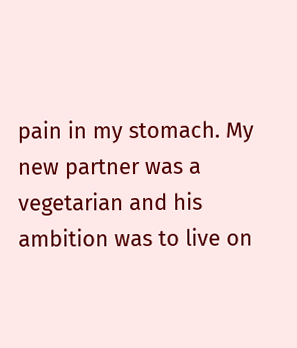pain in my stomach. My new partner was a vegetarian and his ambition was to live on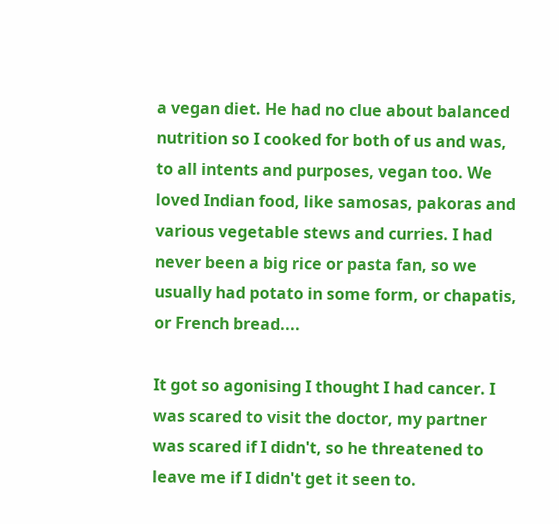a vegan diet. He had no clue about balanced nutrition so I cooked for both of us and was, to all intents and purposes, vegan too. We loved Indian food, like samosas, pakoras and various vegetable stews and curries. I had never been a big rice or pasta fan, so we usually had potato in some form, or chapatis, or French bread....

It got so agonising I thought I had cancer. I was scared to visit the doctor, my partner was scared if I didn't, so he threatened to leave me if I didn't get it seen to.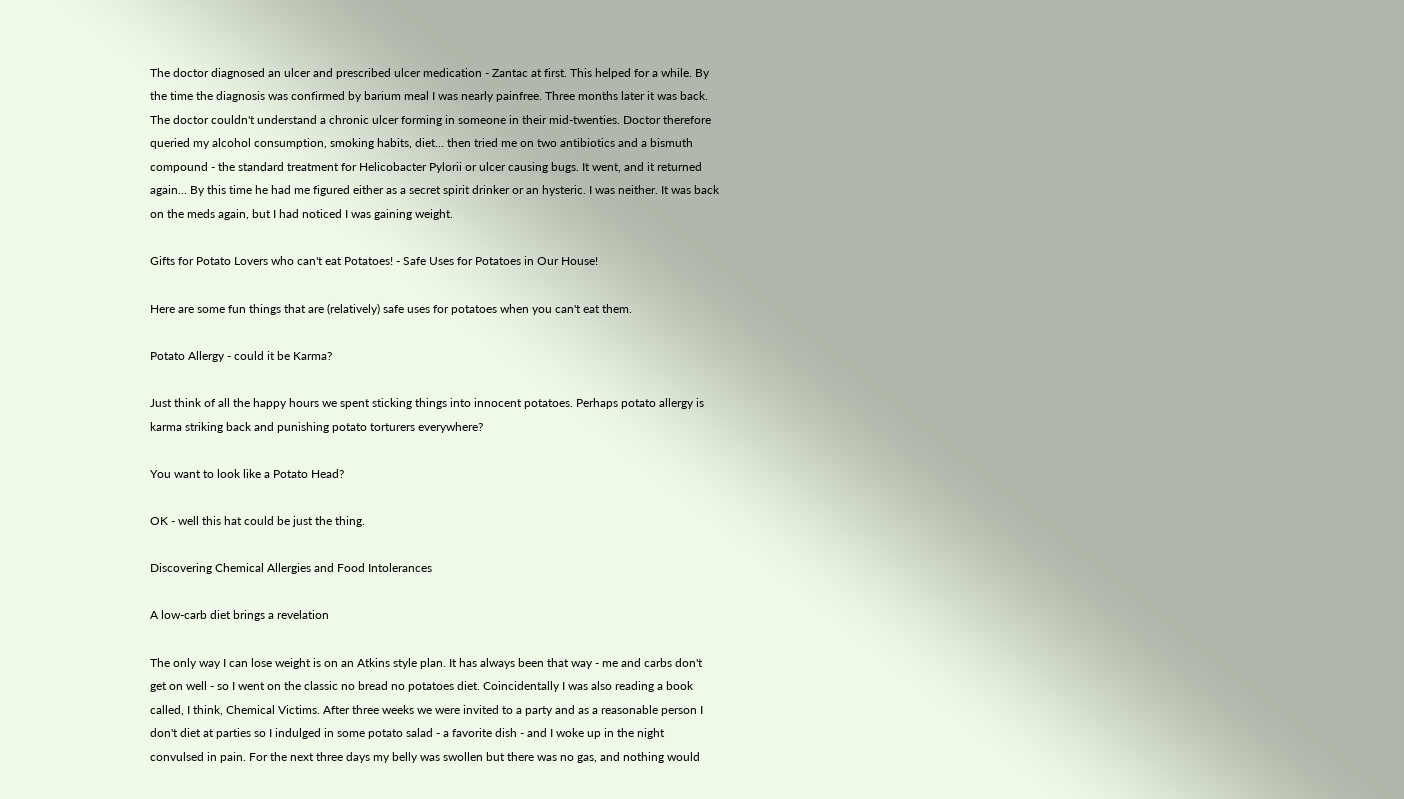The doctor diagnosed an ulcer and prescribed ulcer medication - Zantac at first. This helped for a while. By the time the diagnosis was confirmed by barium meal I was nearly painfree. Three months later it was back. The doctor couldn't understand a chronic ulcer forming in someone in their mid-twenties. Doctor therefore queried my alcohol consumption, smoking habits, diet... then tried me on two antibiotics and a bismuth compound - the standard treatment for Helicobacter Pylorii or ulcer causing bugs. It went, and it returned again... By this time he had me figured either as a secret spirit drinker or an hysteric. I was neither. It was back on the meds again, but I had noticed I was gaining weight.

Gifts for Potato Lovers who can't eat Potatoes! - Safe Uses for Potatoes in Our House!

Here are some fun things that are (relatively) safe uses for potatoes when you can't eat them.

Potato Allergy - could it be Karma?

Just think of all the happy hours we spent sticking things into innocent potatoes. Perhaps potato allergy is karma striking back and punishing potato torturers everywhere?

You want to look like a Potato Head?

OK - well this hat could be just the thing.

Discovering Chemical Allergies and Food Intolerances

A low-carb diet brings a revelation

The only way I can lose weight is on an Atkins style plan. It has always been that way - me and carbs don't get on well - so I went on the classic no bread no potatoes diet. Coincidentally I was also reading a book called, I think, Chemical Victims. After three weeks we were invited to a party and as a reasonable person I don't diet at parties so I indulged in some potato salad - a favorite dish - and I woke up in the night convulsed in pain. For the next three days my belly was swollen but there was no gas, and nothing would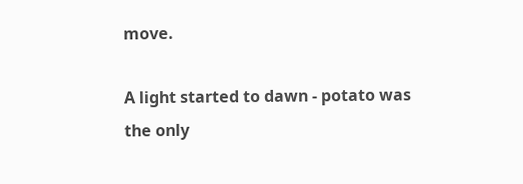move.

A light started to dawn - potato was the only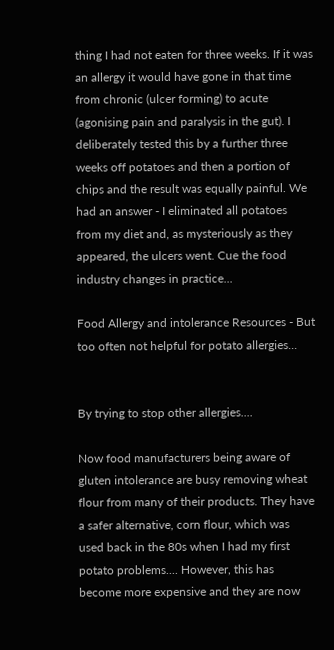thing I had not eaten for three weeks. If it was an allergy it would have gone in that time from chronic (ulcer forming) to acute (agonising pain and paralysis in the gut). I deliberately tested this by a further three weeks off potatoes and then a portion of chips and the result was equally painful. We had an answer - I eliminated all potatoes from my diet and, as mysteriously as they appeared, the ulcers went. Cue the food industry changes in practice...

Food Allergy and intolerance Resources - But too often not helpful for potato allergies...


By trying to stop other allergies....

Now food manufacturers being aware of gluten intolerance are busy removing wheat flour from many of their products. They have a safer alternative, corn flour, which was used back in the 80s when I had my first potato problems.... However, this has become more expensive and they are now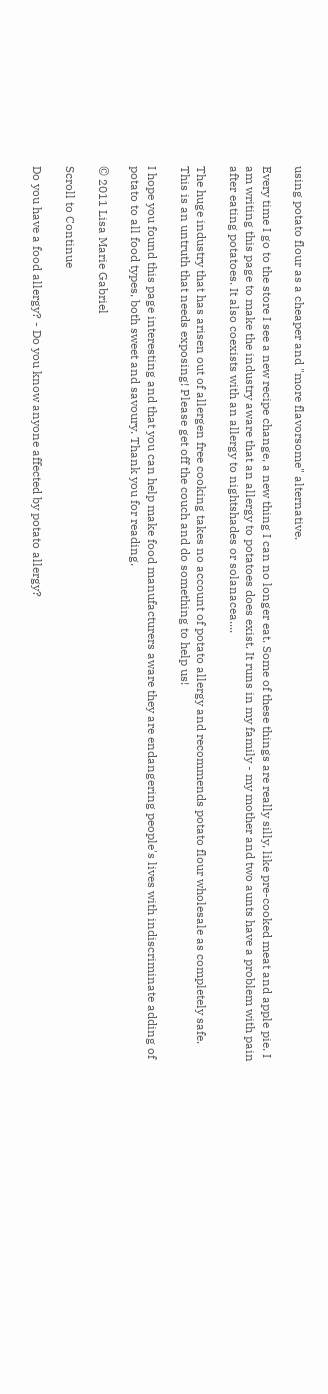using potato flour as a cheaper and "more flavorsome" alternative.

Every time I go to the store I see a new recipe change, a new thing I can no longer eat. Some of these things are really silly, like pre-cooked meat and apple pie. I am writing this page to make the industry aware that an allergy to potatoes does exist. It runs in my family - my mother and two aunts have a problem with pain after eating potatoes. It also coexists with an allergy to nightshades or solanacea....

The huge industry that has arisen out of allergen free cooking takes no account of potato allergy and recommends potato flour wholesale as completely safe. This is an untruth that needs exposing! Please get off the couch and do something to help us!

I hope you found this page interesting and that you can help make food manufacturers aware they are endangering people's lives with indiscriminate adding of potato to all food types, both sweet and savoury. Thank you for reading.

© 2011 Lisa Marie Gabriel

Scroll to Continue

Do you have a food allergy? - Do you know anyone affected by potato allergy?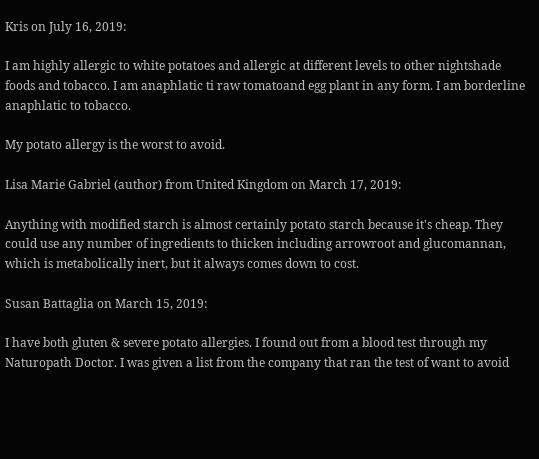Kris on July 16, 2019:

I am highly allergic to white potatoes and allergic at different levels to other nightshade foods and tobacco. I am anaphlatic ti raw tomatoand egg plant in any form. I am borderline anaphlatic to tobacco.

My potato allergy is the worst to avoid.

Lisa Marie Gabriel (author) from United Kingdom on March 17, 2019:

Anything with modified starch is almost certainly potato starch because it's cheap. They could use any number of ingredients to thicken including arrowroot and glucomannan, which is metabolically inert, but it always comes down to cost.

Susan Battaglia on March 15, 2019:

I have both gluten & severe potato allergies. I found out from a blood test through my Naturopath Doctor. I was given a list from the company that ran the test of want to avoid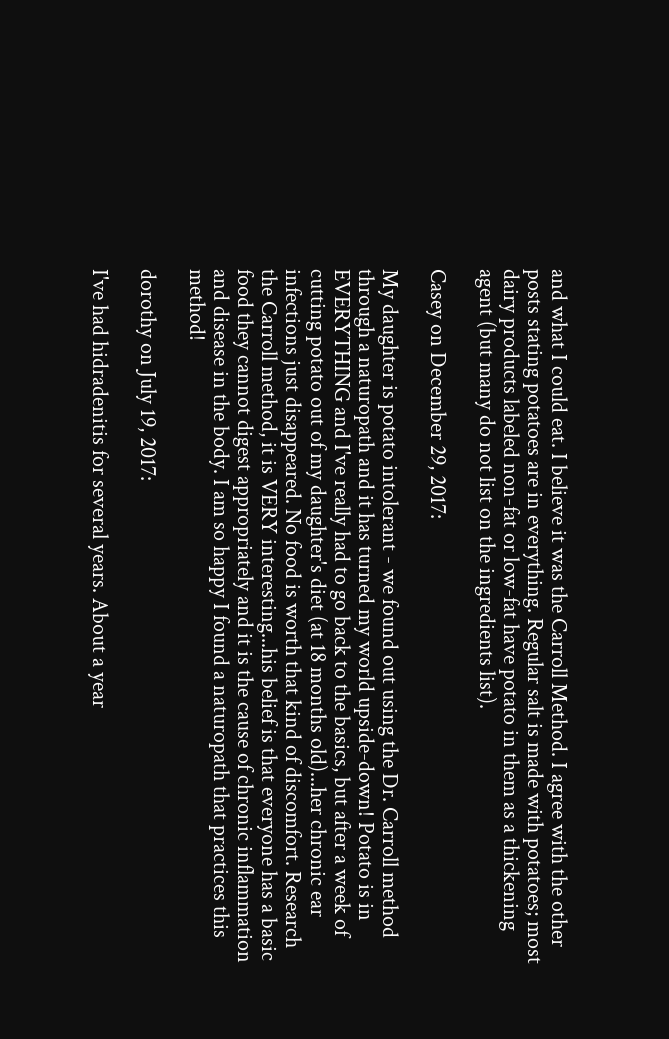and what I could eat. I believe it was the Carroll Method. I agree with the other posts stating potatoes are in everything. Regular salt is made with potatoes; most dairy products labeled non-fat or low-fat have potato in them as a thickening agent (but many do not list on the ingredients list).

Casey on December 29, 2017:

My daughter is potato intolerant - we found out using the Dr. Carroll method through a naturopath and it has turned my world upside-down! Potato is in EVERYTHING and I've really had to go back to the basics, but after a week of cutting potato out of my daughter's diet (at 18 months old)...her chronic ear infections just disappeared. No food is worth that kind of discomfort. Research the Carroll method, it is VERY interesting...his belief is that everyone has a basic food they cannot digest appropriately and it is the cause of chronic inflammation and disease in the body. I am so happy I found a naturopath that practices this method!

dorothy on July 19, 2017:

I've had hidradenitis for several years. About a year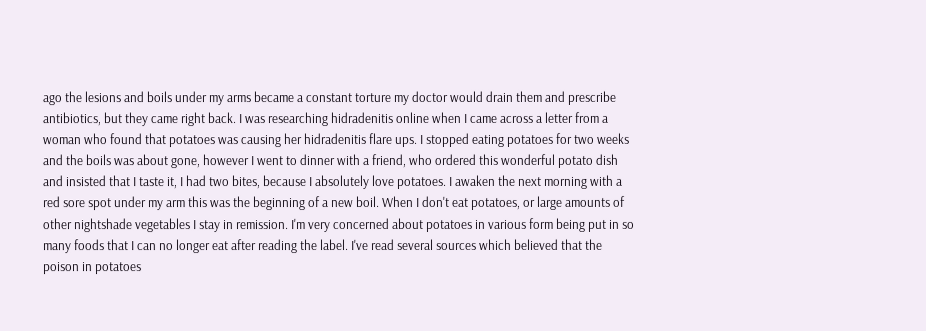ago the lesions and boils under my arms became a constant torture my doctor would drain them and prescribe antibiotics, but they came right back. I was researching hidradenitis online when I came across a letter from a woman who found that potatoes was causing her hidradenitis flare ups. I stopped eating potatoes for two weeks and the boils was about gone, however I went to dinner with a friend, who ordered this wonderful potato dish and insisted that I taste it, I had two bites, because I absolutely love potatoes. I awaken the next morning with a red sore spot under my arm this was the beginning of a new boil. When I don't eat potatoes, or large amounts of other nightshade vegetables I stay in remission. I'm very concerned about potatoes in various form being put in so many foods that I can no longer eat after reading the label. I've read several sources which believed that the poison in potatoes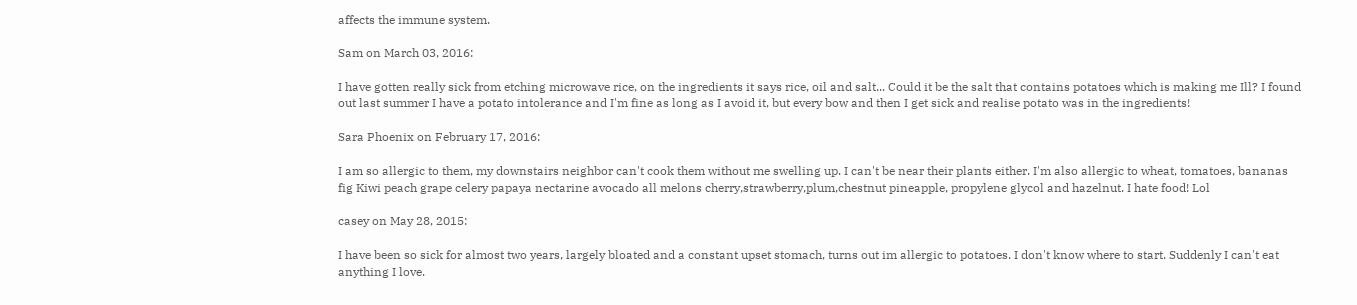affects the immune system.

Sam on March 03, 2016:

I have gotten really sick from etching microwave rice, on the ingredients it says rice, oil and salt... Could it be the salt that contains potatoes which is making me Ill? I found out last summer I have a potato intolerance and I'm fine as long as I avoid it, but every bow and then I get sick and realise potato was in the ingredients!

Sara Phoenix on February 17, 2016:

I am so allergic to them, my downstairs neighbor can't cook them without me swelling up. I can't be near their plants either. I'm also allergic to wheat, tomatoes, bananas fig Kiwi peach grape celery papaya nectarine avocado all melons cherry,strawberry,plum,chestnut pineapple, propylene glycol and hazelnut. I hate food! Lol

casey on May 28, 2015:

I have been so sick for almost two years, largely bloated and a constant upset stomach, turns out im allergic to potatoes. I don't know where to start. Suddenly I can't eat anything I love.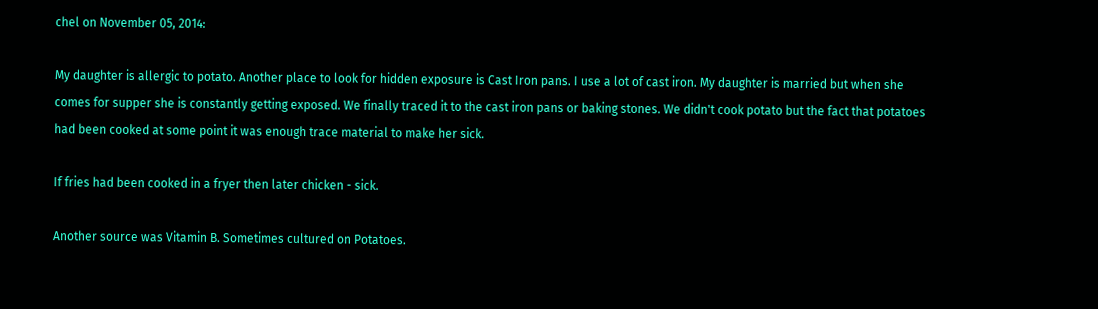chel on November 05, 2014:

My daughter is allergic to potato. Another place to look for hidden exposure is Cast Iron pans. I use a lot of cast iron. My daughter is married but when she comes for supper she is constantly getting exposed. We finally traced it to the cast iron pans or baking stones. We didn't cook potato but the fact that potatoes had been cooked at some point it was enough trace material to make her sick.

If fries had been cooked in a fryer then later chicken - sick.

Another source was Vitamin B. Sometimes cultured on Potatoes.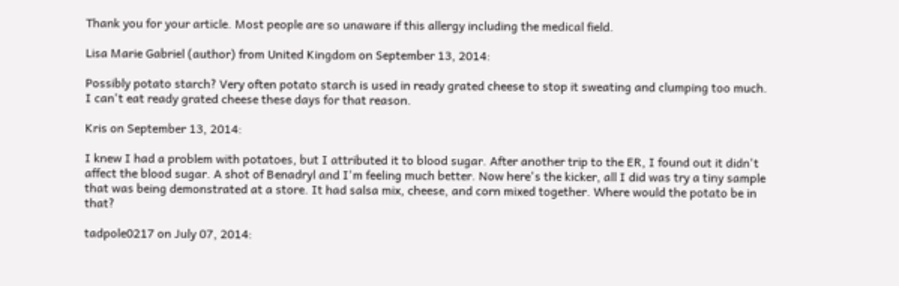Thank you for your article. Most people are so unaware if this allergy including the medical field.

Lisa Marie Gabriel (author) from United Kingdom on September 13, 2014:

Possibly potato starch? Very often potato starch is used in ready grated cheese to stop it sweating and clumping too much. I can't eat ready grated cheese these days for that reason.

Kris on September 13, 2014:

I knew I had a problem with potatoes, but I attributed it to blood sugar. After another trip to the ER, I found out it didn't affect the blood sugar. A shot of Benadryl and I'm feeling much better. Now here's the kicker, all I did was try a tiny sample that was being demonstrated at a store. It had salsa mix, cheese, and corn mixed together. Where would the potato be in that?

tadpole0217 on July 07, 2014: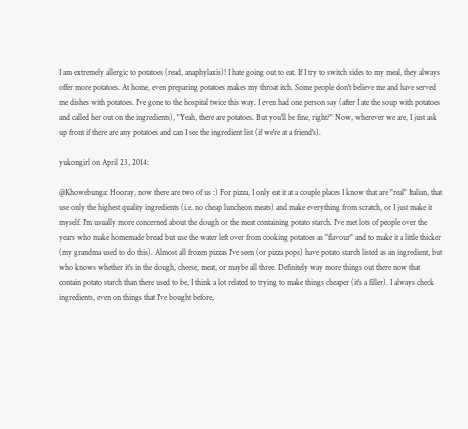I am extremely allergic to potatoes (read, anaphylaxis)! I hate going out to eat. If I try to switch sides to my meal, they always offer more potatoes. At home, even preparing potatoes makes my throat itch. Some people don't believe me and have served me dishes with potatoes. I've gone to the hospital twice this way. I even had one person say (after I ate the soup with potatoes and called her out on the ingredients), "Yeah, there are potatoes. But you'll be fine, right?" Now, wherever we are, I just ask up front if there are any potatoes and can I see the ingredient list (if we're at a friend's).

yukongirl on April 23, 2014:

@Khowebunga: Hooray, now there are two of us :) For pizza, I only eat it at a couple places I know that are "real" Italian, that use only the highest quality ingredients (i.e. no cheap luncheon meats) and make everything from scratch, or I just make it myself. I'm usually more concerned about the dough or the meat containing potato starch. I've met lots of people over the years who make homemade bread but use the water left over from cooking potatoes as "flavour" and to make it a little thicker (my grandma used to do this). Almost all frozen pizzas I've seen (or pizza pops) have potato starch listed as an ingredient, but who knows whether it's in the dough, cheese, meat, or maybe all three. Definitely way more things out there now that contain potato starch than there used to be, I think a lot related to trying to make things cheaper (it's a filler). I always check ingredients, even on things that I've bought before,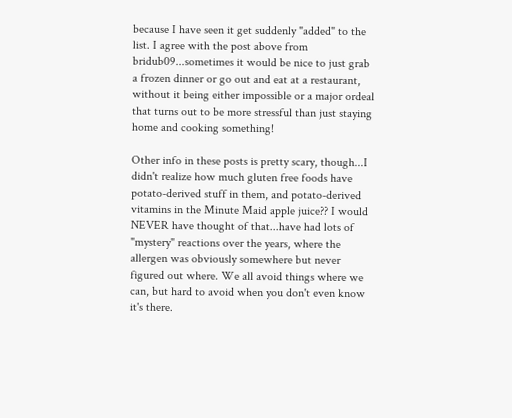because I have seen it get suddenly "added" to the list. I agree with the post above from bridub09...sometimes it would be nice to just grab a frozen dinner or go out and eat at a restaurant, without it being either impossible or a major ordeal that turns out to be more stressful than just staying home and cooking something!

Other info in these posts is pretty scary, though...I didn't realize how much gluten free foods have potato-derived stuff in them, and potato-derived vitamins in the Minute Maid apple juice?? I would NEVER have thought of that...have had lots of "mystery" reactions over the years, where the allergen was obviously somewhere but never figured out where. We all avoid things where we can, but hard to avoid when you don't even know it's there.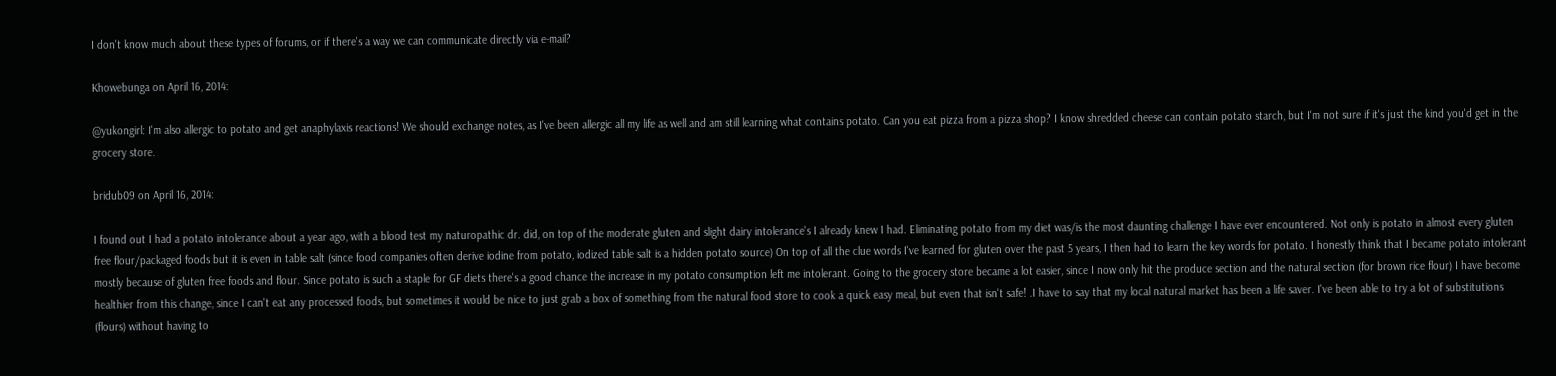I don't know much about these types of forums, or if there's a way we can communicate directly via e-mail?

Khowebunga on April 16, 2014:

@yukongirl: I'm also allergic to potato and get anaphylaxis reactions! We should exchange notes, as I've been allergic all my life as well and am still learning what contains potato. Can you eat pizza from a pizza shop? I know shredded cheese can contain potato starch, but I'm not sure if it's just the kind you'd get in the grocery store.

bridub09 on April 16, 2014:

I found out I had a potato intolerance about a year ago, with a blood test my naturopathic dr. did, on top of the moderate gluten and slight dairy intolerance's I already knew I had. Eliminating potato from my diet was/is the most daunting challenge I have ever encountered. Not only is potato in almost every gluten free flour/packaged foods but it is even in table salt (since food companies often derive iodine from potato, iodized table salt is a hidden potato source) On top of all the clue words I've learned for gluten over the past 5 years, I then had to learn the key words for potato. I honestly think that I became potato intolerant mostly because of gluten free foods and flour. Since potato is such a staple for GF diets there's a good chance the increase in my potato consumption left me intolerant. Going to the grocery store became a lot easier, since I now only hit the produce section and the natural section (for brown rice flour) I have become healthier from this change, since I can't eat any processed foods, but sometimes it would be nice to just grab a box of something from the natural food store to cook a quick easy meal, but even that isn't safe! .I have to say that my local natural market has been a life saver. I've been able to try a lot of substitutions (flours) without having to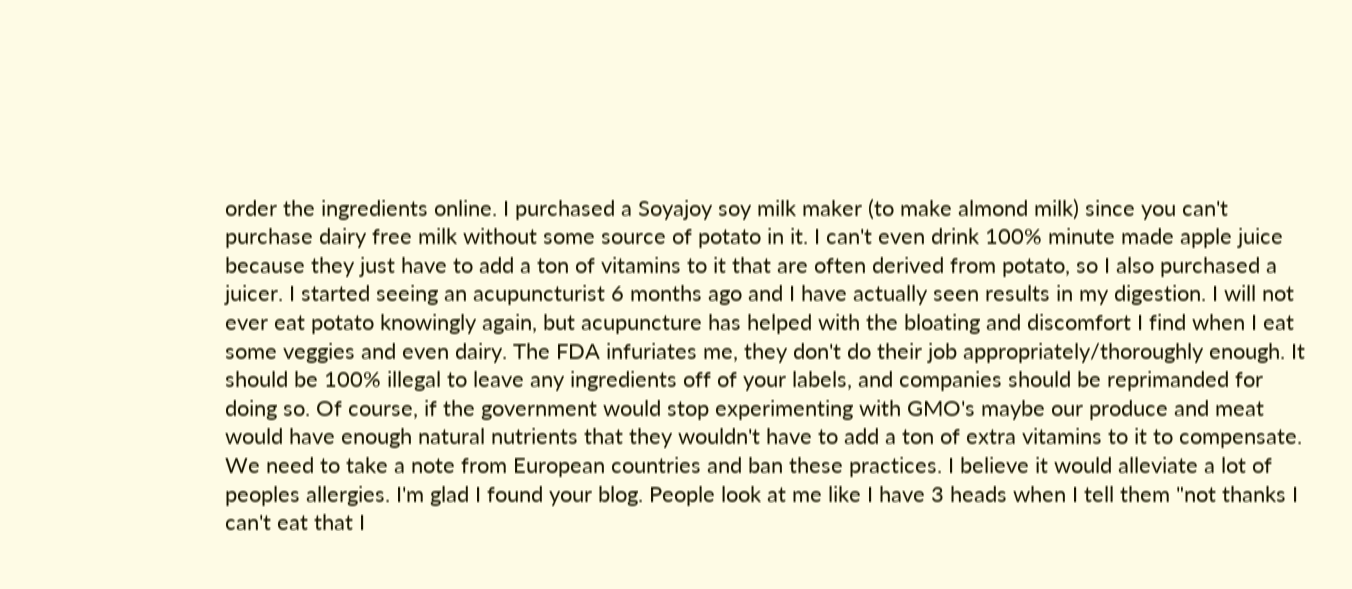order the ingredients online. I purchased a Soyajoy soy milk maker (to make almond milk) since you can't purchase dairy free milk without some source of potato in it. I can't even drink 100% minute made apple juice because they just have to add a ton of vitamins to it that are often derived from potato, so I also purchased a juicer. I started seeing an acupuncturist 6 months ago and I have actually seen results in my digestion. I will not ever eat potato knowingly again, but acupuncture has helped with the bloating and discomfort I find when I eat some veggies and even dairy. The FDA infuriates me, they don't do their job appropriately/thoroughly enough. It should be 100% illegal to leave any ingredients off of your labels, and companies should be reprimanded for doing so. Of course, if the government would stop experimenting with GMO's maybe our produce and meat would have enough natural nutrients that they wouldn't have to add a ton of extra vitamins to it to compensate. We need to take a note from European countries and ban these practices. I believe it would alleviate a lot of peoples allergies. I'm glad I found your blog. People look at me like I have 3 heads when I tell them "not thanks I can't eat that I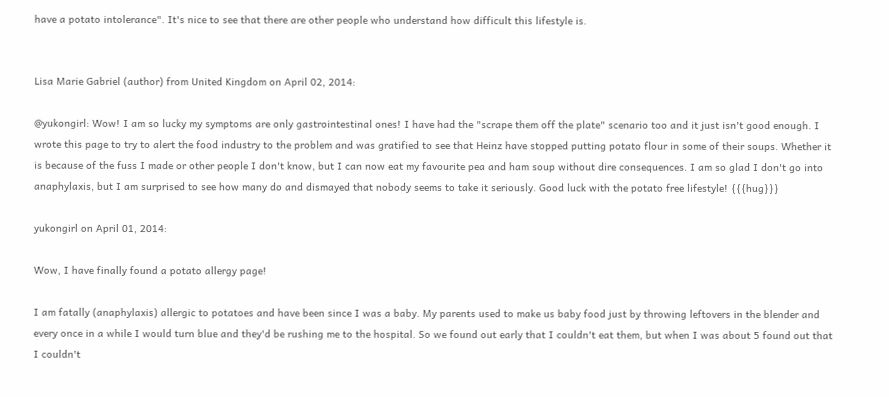have a potato intolerance". It's nice to see that there are other people who understand how difficult this lifestyle is.


Lisa Marie Gabriel (author) from United Kingdom on April 02, 2014:

@yukongirl: Wow! I am so lucky my symptoms are only gastrointestinal ones! I have had the "scrape them off the plate" scenario too and it just isn't good enough. I wrote this page to try to alert the food industry to the problem and was gratified to see that Heinz have stopped putting potato flour in some of their soups. Whether it is because of the fuss I made or other people I don't know, but I can now eat my favourite pea and ham soup without dire consequences. I am so glad I don't go into anaphylaxis, but I am surprised to see how many do and dismayed that nobody seems to take it seriously. Good luck with the potato free lifestyle! {{{hug}}}

yukongirl on April 01, 2014:

Wow, I have finally found a potato allergy page!

I am fatally (anaphylaxis) allergic to potatoes and have been since I was a baby. My parents used to make us baby food just by throwing leftovers in the blender and every once in a while I would turn blue and they'd be rushing me to the hospital. So we found out early that I couldn't eat them, but when I was about 5 found out that I couldn't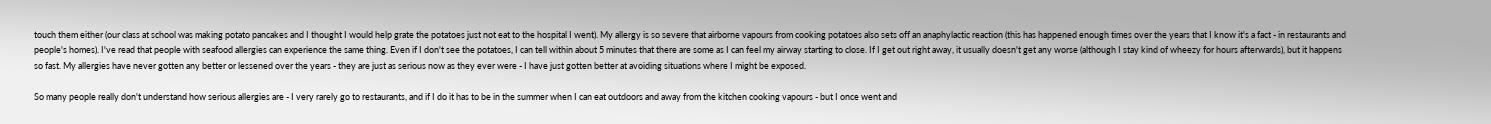touch them either (our class at school was making potato pancakes and I thought I would help grate the potatoes just not eat to the hospital I went). My allergy is so severe that airborne vapours from cooking potatoes also sets off an anaphylactic reaction (this has happened enough times over the years that I know it's a fact - in restaurants and people's homes). I've read that people with seafood allergies can experience the same thing. Even if I don't see the potatoes, I can tell within about 5 minutes that there are some as I can feel my airway starting to close. If I get out right away, it usually doesn't get any worse (although I stay kind of wheezy for hours afterwards), but it happens so fast. My allergies have never gotten any better or lessened over the years - they are just as serious now as they ever were - I have just gotten better at avoiding situations where I might be exposed.

So many people really don't understand how serious allergies are - I very rarely go to restaurants, and if I do it has to be in the summer when I can eat outdoors and away from the kitchen cooking vapours - but I once went and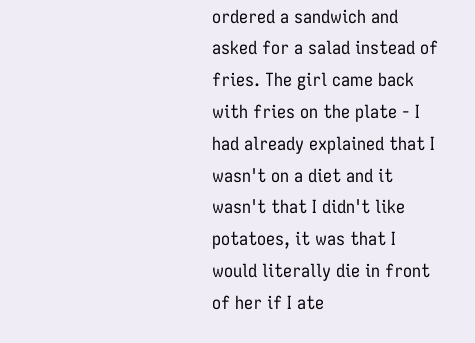ordered a sandwich and asked for a salad instead of fries. The girl came back with fries on the plate - I had already explained that I wasn't on a diet and it wasn't that I didn't like potatoes, it was that I would literally die in front of her if I ate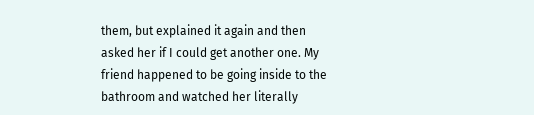them, but explained it again and then asked her if I could get another one. My friend happened to be going inside to the bathroom and watched her literally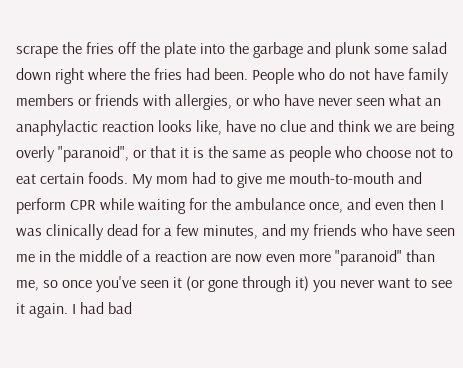scrape the fries off the plate into the garbage and plunk some salad down right where the fries had been. People who do not have family members or friends with allergies, or who have never seen what an anaphylactic reaction looks like, have no clue and think we are being overly "paranoid", or that it is the same as people who choose not to eat certain foods. My mom had to give me mouth-to-mouth and perform CPR while waiting for the ambulance once, and even then I was clinically dead for a few minutes, and my friends who have seen me in the middle of a reaction are now even more "paranoid" than me, so once you've seen it (or gone through it) you never want to see it again. I had bad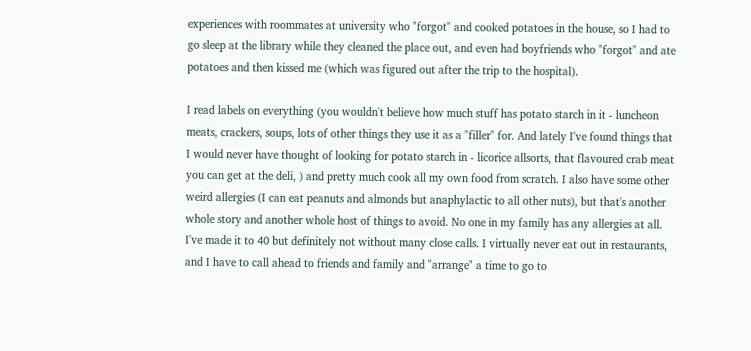experiences with roommates at university who "forgot" and cooked potatoes in the house, so I had to go sleep at the library while they cleaned the place out, and even had boyfriends who "forgot" and ate potatoes and then kissed me (which was figured out after the trip to the hospital).

I read labels on everything (you wouldn't believe how much stuff has potato starch in it - luncheon meats, crackers, soups, lots of other things they use it as a "filler" for. And lately I've found things that I would never have thought of looking for potato starch in - licorice allsorts, that flavoured crab meat you can get at the deli, ) and pretty much cook all my own food from scratch. I also have some other weird allergies (I can eat peanuts and almonds but anaphylactic to all other nuts), but that's another whole story and another whole host of things to avoid. No one in my family has any allergies at all. I've made it to 40 but definitely not without many close calls. I virtually never eat out in restaurants, and I have to call ahead to friends and family and "arrange" a time to go to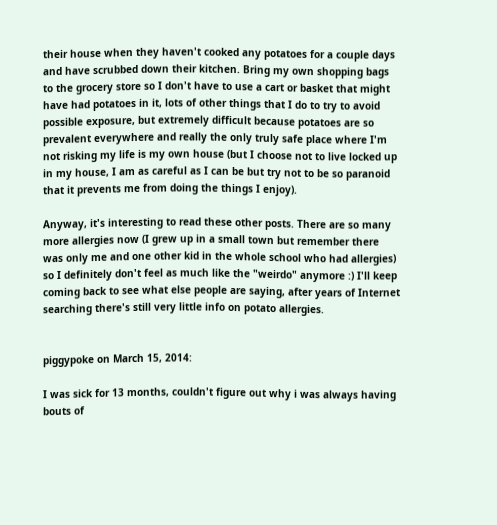their house when they haven't cooked any potatoes for a couple days and have scrubbed down their kitchen. Bring my own shopping bags to the grocery store so I don't have to use a cart or basket that might have had potatoes in it, lots of other things that I do to try to avoid possible exposure, but extremely difficult because potatoes are so prevalent everywhere and really the only truly safe place where I'm not risking my life is my own house (but I choose not to live locked up in my house, I am as careful as I can be but try not to be so paranoid that it prevents me from doing the things I enjoy).

Anyway, it's interesting to read these other posts. There are so many more allergies now (I grew up in a small town but remember there was only me and one other kid in the whole school who had allergies) so I definitely don't feel as much like the "weirdo" anymore :) I'll keep coming back to see what else people are saying, after years of Internet searching there's still very little info on potato allergies.


piggypoke on March 15, 2014:

I was sick for 13 months, couldn't figure out why i was always having bouts of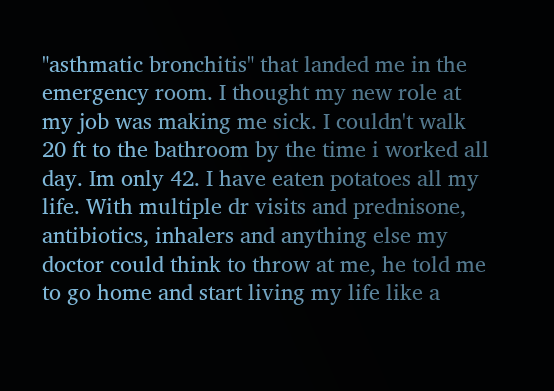"asthmatic bronchitis" that landed me in the emergency room. I thought my new role at my job was making me sick. I couldn't walk 20 ft to the bathroom by the time i worked all day. Im only 42. I have eaten potatoes all my life. With multiple dr visits and prednisone, antibiotics, inhalers and anything else my doctor could think to throw at me, he told me to go home and start living my life like a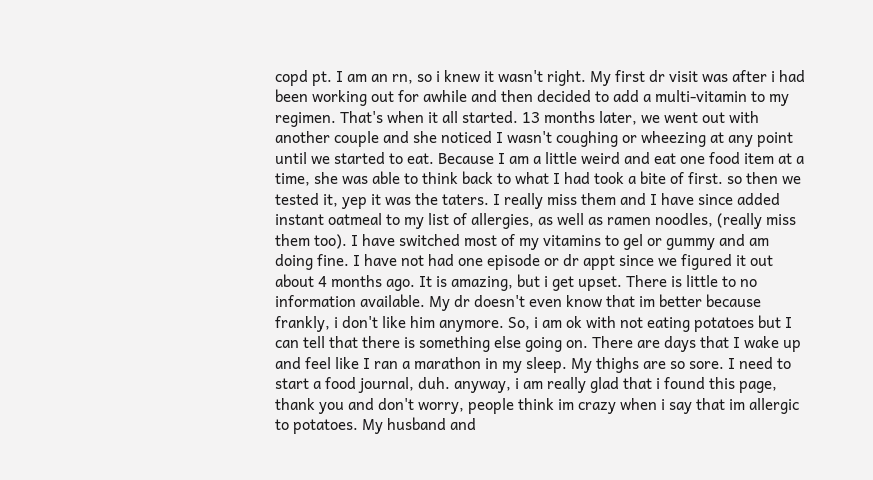copd pt. I am an rn, so i knew it wasn't right. My first dr visit was after i had been working out for awhile and then decided to add a multi-vitamin to my regimen. That's when it all started. 13 months later, we went out with another couple and she noticed I wasn't coughing or wheezing at any point until we started to eat. Because I am a little weird and eat one food item at a time, she was able to think back to what I had took a bite of first. so then we tested it, yep it was the taters. I really miss them and I have since added instant oatmeal to my list of allergies, as well as ramen noodles, (really miss them too). I have switched most of my vitamins to gel or gummy and am doing fine. I have not had one episode or dr appt since we figured it out about 4 months ago. It is amazing, but i get upset. There is little to no information available. My dr doesn't even know that im better because frankly, i don't like him anymore. So, i am ok with not eating potatoes but I can tell that there is something else going on. There are days that I wake up and feel like I ran a marathon in my sleep. My thighs are so sore. I need to start a food journal, duh. anyway, i am really glad that i found this page, thank you and don't worry, people think im crazy when i say that im allergic to potatoes. My husband and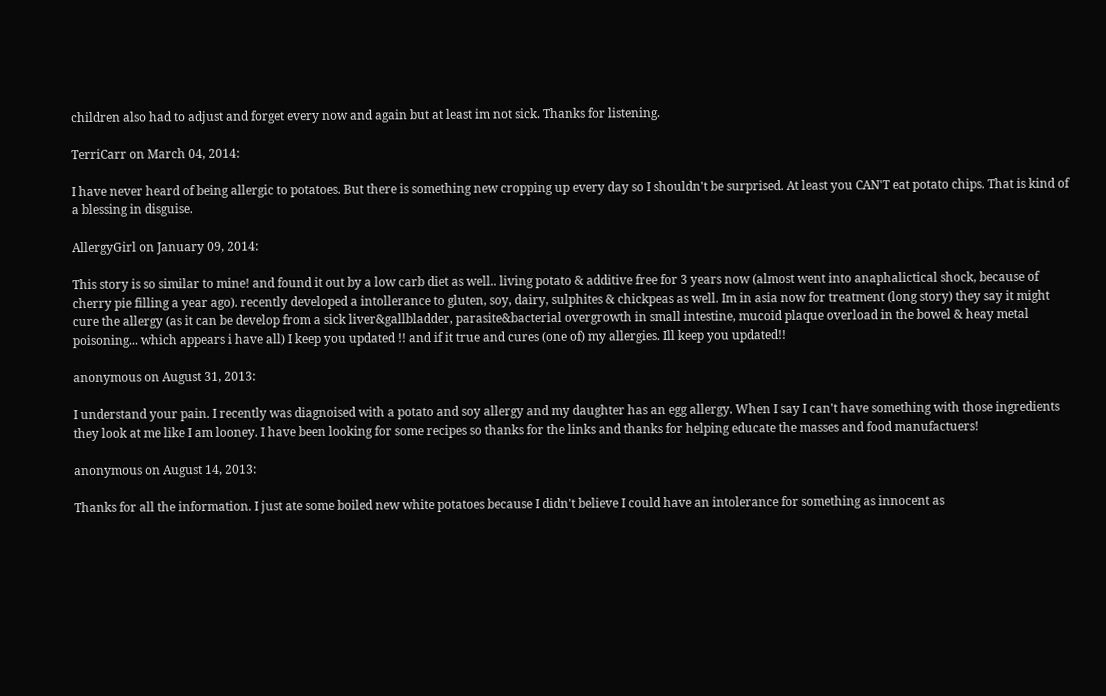children also had to adjust and forget every now and again but at least im not sick. Thanks for listening.

TerriCarr on March 04, 2014:

I have never heard of being allergic to potatoes. But there is something new cropping up every day so I shouldn't be surprised. At least you CAN'T eat potato chips. That is kind of a blessing in disguise.

AllergyGirl on January 09, 2014:

This story is so similar to mine! and found it out by a low carb diet as well.. living potato & additive free for 3 years now (almost went into anaphalictical shock, because of cherry pie filling a year ago). recently developed a intollerance to gluten, soy, dairy, sulphites & chickpeas as well. Im in asia now for treatment (long story) they say it might cure the allergy (as it can be develop from a sick liver&gallbladder, parasite&bacterial overgrowth in small intestine, mucoid plaque overload in the bowel & heay metal poisoning... which appears i have all) I keep you updated !! and if it true and cures (one of) my allergies. Ill keep you updated!!

anonymous on August 31, 2013:

I understand your pain. I recently was diagnoised with a potato and soy allergy and my daughter has an egg allergy. When I say I can't have something with those ingredients they look at me like I am looney. I have been looking for some recipes so thanks for the links and thanks for helping educate the masses and food manufactuers!

anonymous on August 14, 2013:

Thanks for all the information. I just ate some boiled new white potatoes because I didn't believe I could have an intolerance for something as innocent as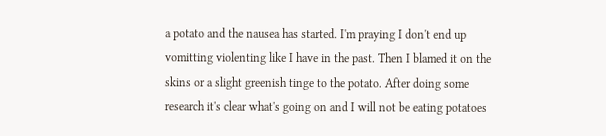a potato and the nausea has started. I'm praying I don't end up vomitting violenting like I have in the past. Then I blamed it on the skins or a slight greenish tinge to the potato. After doing some research it's clear what's going on and I will not be eating potatoes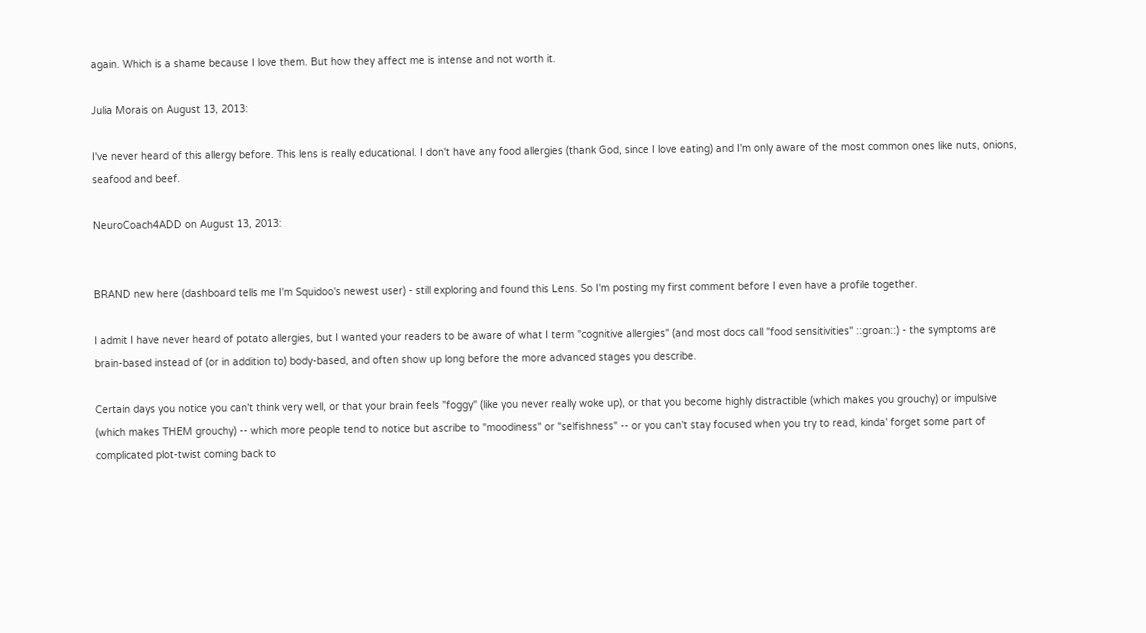again. Which is a shame because I love them. But how they affect me is intense and not worth it.

Julia Morais on August 13, 2013:

I've never heard of this allergy before. This lens is really educational. I don't have any food allergies (thank God, since I love eating) and I'm only aware of the most common ones like nuts, onions, seafood and beef.

NeuroCoach4ADD on August 13, 2013:


BRAND new here (dashboard tells me I'm Squidoo's newest user) - still exploring and found this Lens. So I'm posting my first comment before I even have a profile together.

I admit I have never heard of potato allergies, but I wanted your readers to be aware of what I term "cognitive allergies" (and most docs call "food sensitivities" ::groan::) - the symptoms are brain-based instead of (or in addition to) body-based, and often show up long before the more advanced stages you describe.

Certain days you notice you can't think very well, or that your brain feels "foggy" (like you never really woke up), or that you become highly distractible (which makes you grouchy) or impulsive (which makes THEM grouchy) -- which more people tend to notice but ascribe to "moodiness" or "selfishness" -- or you can't stay focused when you try to read, kinda' forget some part of complicated plot-twist coming back to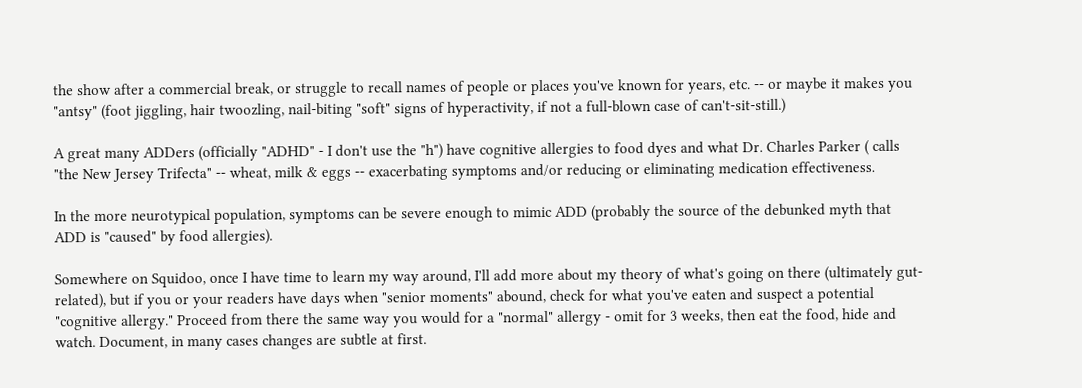the show after a commercial break, or struggle to recall names of people or places you've known for years, etc. -- or maybe it makes you "antsy" (foot jiggling, hair twoozling, nail-biting "soft" signs of hyperactivity, if not a full-blown case of can't-sit-still.)

A great many ADDers (officially "ADHD" - I don't use the "h") have cognitive allergies to food dyes and what Dr. Charles Parker ( calls "the New Jersey Trifecta" -- wheat, milk & eggs -- exacerbating symptoms and/or reducing or eliminating medication effectiveness.

In the more neurotypical population, symptoms can be severe enough to mimic ADD (probably the source of the debunked myth that ADD is "caused" by food allergies).

Somewhere on Squidoo, once I have time to learn my way around, I'll add more about my theory of what's going on there (ultimately gut-related), but if you or your readers have days when "senior moments" abound, check for what you've eaten and suspect a potential "cognitive allergy." Proceed from there the same way you would for a "normal" allergy - omit for 3 weeks, then eat the food, hide and watch. Document, in many cases changes are subtle at first.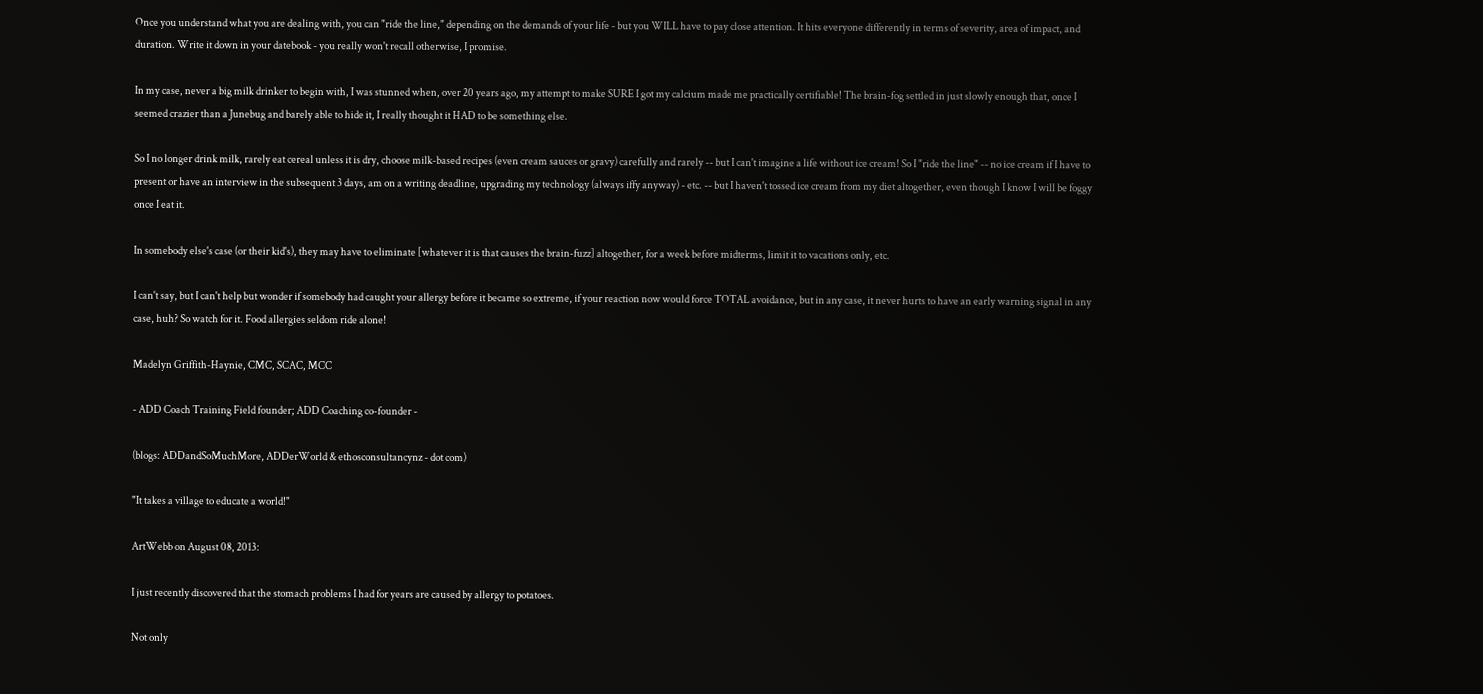Once you understand what you are dealing with, you can "ride the line," depending on the demands of your life - but you WILL have to pay close attention. It hits everyone differently in terms of severity, area of impact, and duration. Write it down in your datebook - you really won't recall otherwise, I promise.

In my case, never a big milk drinker to begin with, I was stunned when, over 20 years ago, my attempt to make SURE I got my calcium made me practically certifiable! The brain-fog settled in just slowly enough that, once I seemed crazier than a Junebug and barely able to hide it, I really thought it HAD to be something else.

So I no longer drink milk, rarely eat cereal unless it is dry, choose milk-based recipes (even cream sauces or gravy) carefully and rarely -- but I can't imagine a life without ice cream! So I "ride the line" -- no ice cream if I have to present or have an interview in the subsequent 3 days, am on a writing deadline, upgrading my technology (always iffy anyway) - etc. -- but I haven't tossed ice cream from my diet altogether, even though I know I will be foggy once I eat it.

In somebody else's case (or their kid's), they may have to eliminate [whatever it is that causes the brain-fuzz] altogether, for a week before midterms, limit it to vacations only, etc.

I can't say, but I can't help but wonder if somebody had caught your allergy before it became so extreme, if your reaction now would force TOTAL avoidance, but in any case, it never hurts to have an early warning signal in any case, huh? So watch for it. Food allergies seldom ride alone!

Madelyn Griffith-Haynie, CMC, SCAC, MCC

- ADD Coach Training Field founder; ADD Coaching co-founder -

(blogs: ADDandSoMuchMore, ADDerWorld & ethosconsultancynz - dot com)

"It takes a village to educate a world!"

ArtWebb on August 08, 2013:

I just recently discovered that the stomach problems I had for years are caused by allergy to potatoes.

Not only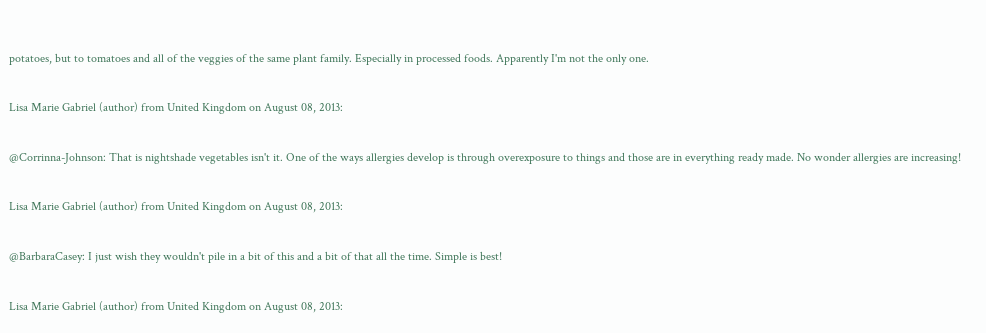potatoes, but to tomatoes and all of the veggies of the same plant family. Especially in processed foods. Apparently I'm not the only one.

Lisa Marie Gabriel (author) from United Kingdom on August 08, 2013:

@Corrinna-Johnson: That is nightshade vegetables isn't it. One of the ways allergies develop is through overexposure to things and those are in everything ready made. No wonder allergies are increasing!

Lisa Marie Gabriel (author) from United Kingdom on August 08, 2013:

@BarbaraCasey: I just wish they wouldn't pile in a bit of this and a bit of that all the time. Simple is best!

Lisa Marie Gabriel (author) from United Kingdom on August 08, 2013: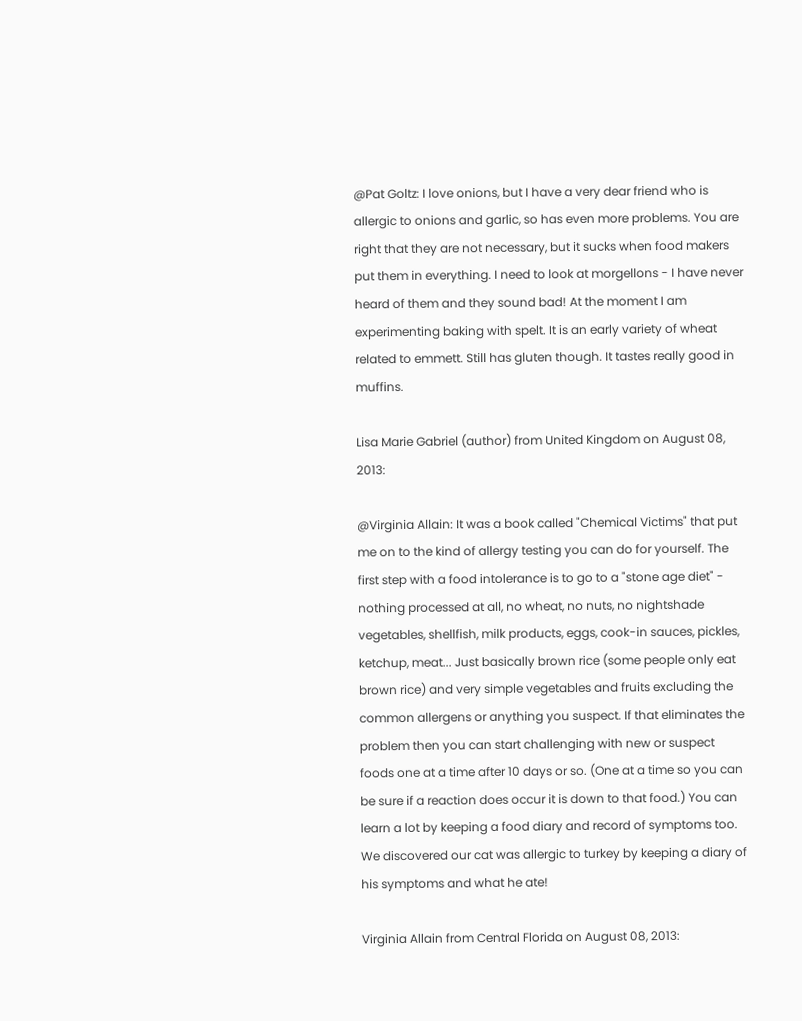@Pat Goltz: I love onions, but I have a very dear friend who is allergic to onions and garlic, so has even more problems. You are right that they are not necessary, but it sucks when food makers put them in everything. I need to look at morgellons - I have never heard of them and they sound bad! At the moment I am experimenting baking with spelt. It is an early variety of wheat related to emmett. Still has gluten though. It tastes really good in muffins.

Lisa Marie Gabriel (author) from United Kingdom on August 08, 2013:

@Virginia Allain: It was a book called "Chemical Victims" that put me on to the kind of allergy testing you can do for yourself. The first step with a food intolerance is to go to a "stone age diet" - nothing processed at all, no wheat, no nuts, no nightshade vegetables, shellfish, milk products, eggs, cook-in sauces, pickles, ketchup, meat... Just basically brown rice (some people only eat brown rice) and very simple vegetables and fruits excluding the common allergens or anything you suspect. If that eliminates the problem then you can start challenging with new or suspect foods one at a time after 10 days or so. (One at a time so you can be sure if a reaction does occur it is down to that food.) You can learn a lot by keeping a food diary and record of symptoms too. We discovered our cat was allergic to turkey by keeping a diary of his symptoms and what he ate!

Virginia Allain from Central Florida on August 08, 2013: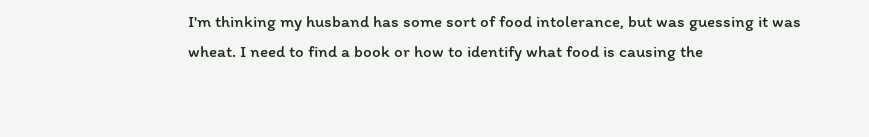I'm thinking my husband has some sort of food intolerance, but was guessing it was wheat. I need to find a book or how to identify what food is causing the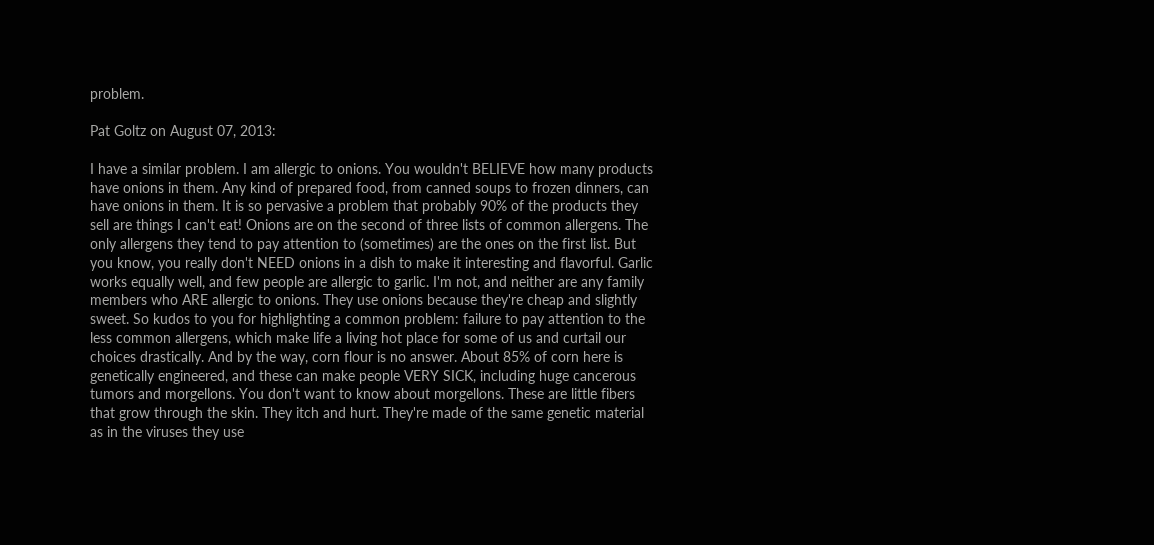problem.

Pat Goltz on August 07, 2013:

I have a similar problem. I am allergic to onions. You wouldn't BELIEVE how many products have onions in them. Any kind of prepared food, from canned soups to frozen dinners, can have onions in them. It is so pervasive a problem that probably 90% of the products they sell are things I can't eat! Onions are on the second of three lists of common allergens. The only allergens they tend to pay attention to (sometimes) are the ones on the first list. But you know, you really don't NEED onions in a dish to make it interesting and flavorful. Garlic works equally well, and few people are allergic to garlic. I'm not, and neither are any family members who ARE allergic to onions. They use onions because they're cheap and slightly sweet. So kudos to you for highlighting a common problem: failure to pay attention to the less common allergens, which make life a living hot place for some of us and curtail our choices drastically. And by the way, corn flour is no answer. About 85% of corn here is genetically engineered, and these can make people VERY SICK, including huge cancerous tumors and morgellons. You don't want to know about morgellons. These are little fibers that grow through the skin. They itch and hurt. They're made of the same genetic material as in the viruses they use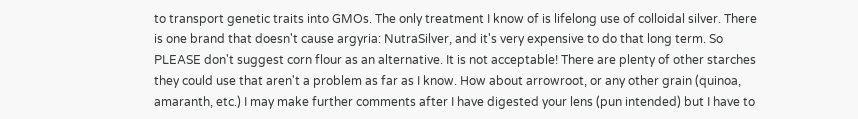to transport genetic traits into GMOs. The only treatment I know of is lifelong use of colloidal silver. There is one brand that doesn't cause argyria: NutraSilver, and it's very expensive to do that long term. So PLEASE don't suggest corn flour as an alternative. It is not acceptable! There are plenty of other starches they could use that aren't a problem as far as I know. How about arrowroot, or any other grain (quinoa, amaranth, etc.) I may make further comments after I have digested your lens (pun intended) but I have to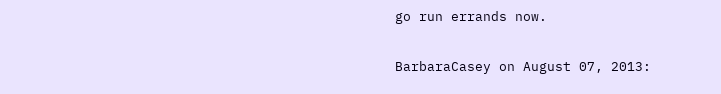go run errands now.

BarbaraCasey on August 07, 2013: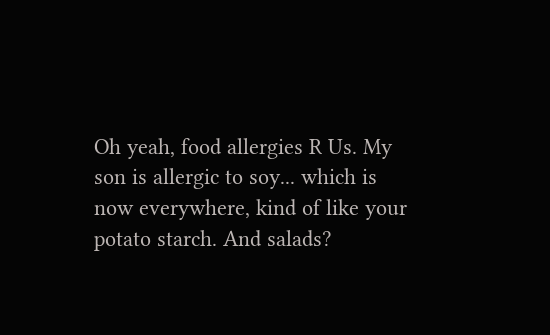Oh yeah, food allergies R Us. My son is allergic to soy... which is now everywhere, kind of like your potato starch. And salads?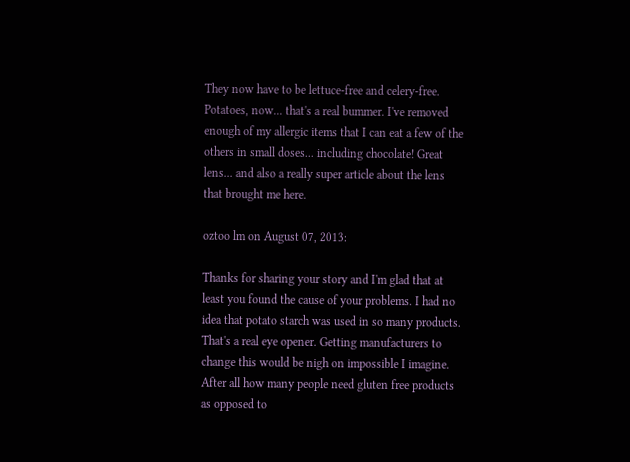They now have to be lettuce-free and celery-free. Potatoes, now... that's a real bummer. I've removed enough of my allergic items that I can eat a few of the others in small doses... including chocolate! Great lens... and also a really super article about the lens that brought me here.

oztoo lm on August 07, 2013:

Thanks for sharing your story and I'm glad that at least you found the cause of your problems. I had no idea that potato starch was used in so many products. That's a real eye opener. Getting manufacturers to change this would be nigh on impossible I imagine. After all how many people need gluten free products as opposed to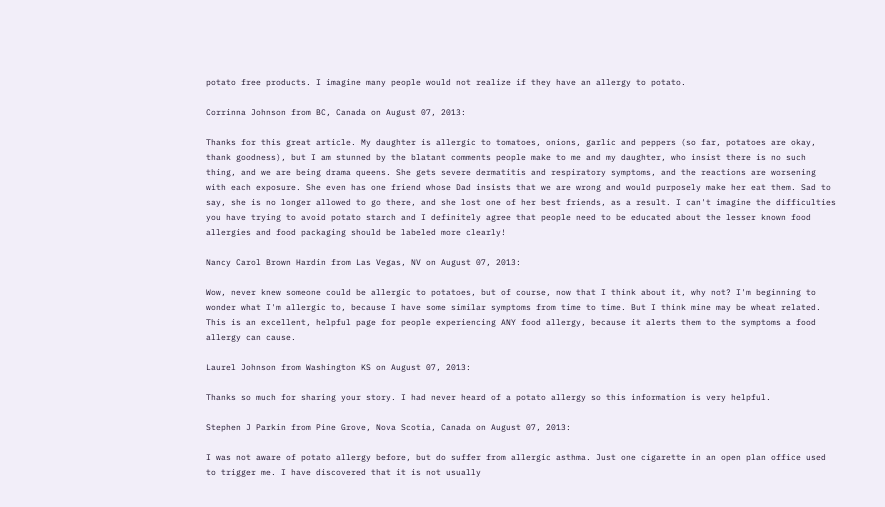potato free products. I imagine many people would not realize if they have an allergy to potato.

Corrinna Johnson from BC, Canada on August 07, 2013:

Thanks for this great article. My daughter is allergic to tomatoes, onions, garlic and peppers (so far, potatoes are okay, thank goodness), but I am stunned by the blatant comments people make to me and my daughter, who insist there is no such thing, and we are being drama queens. She gets severe dermatitis and respiratory symptoms, and the reactions are worsening with each exposure. She even has one friend whose Dad insists that we are wrong and would purposely make her eat them. Sad to say, she is no longer allowed to go there, and she lost one of her best friends, as a result. I can't imagine the difficulties you have trying to avoid potato starch and I definitely agree that people need to be educated about the lesser known food allergies and food packaging should be labeled more clearly!

Nancy Carol Brown Hardin from Las Vegas, NV on August 07, 2013:

Wow, never knew someone could be allergic to potatoes, but of course, now that I think about it, why not? I'm beginning to wonder what I'm allergic to, because I have some similar symptoms from time to time. But I think mine may be wheat related. This is an excellent, helpful page for people experiencing ANY food allergy, because it alerts them to the symptoms a food allergy can cause.

Laurel Johnson from Washington KS on August 07, 2013:

Thanks so much for sharing your story. I had never heard of a potato allergy so this information is very helpful.

Stephen J Parkin from Pine Grove, Nova Scotia, Canada on August 07, 2013:

I was not aware of potato allergy before, but do suffer from allergic asthma. Just one cigarette in an open plan office used to trigger me. I have discovered that it is not usually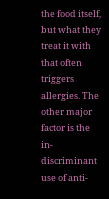the food itself, but what they treat it with that often triggers allergies. The other major factor is the in-discriminant use of anti-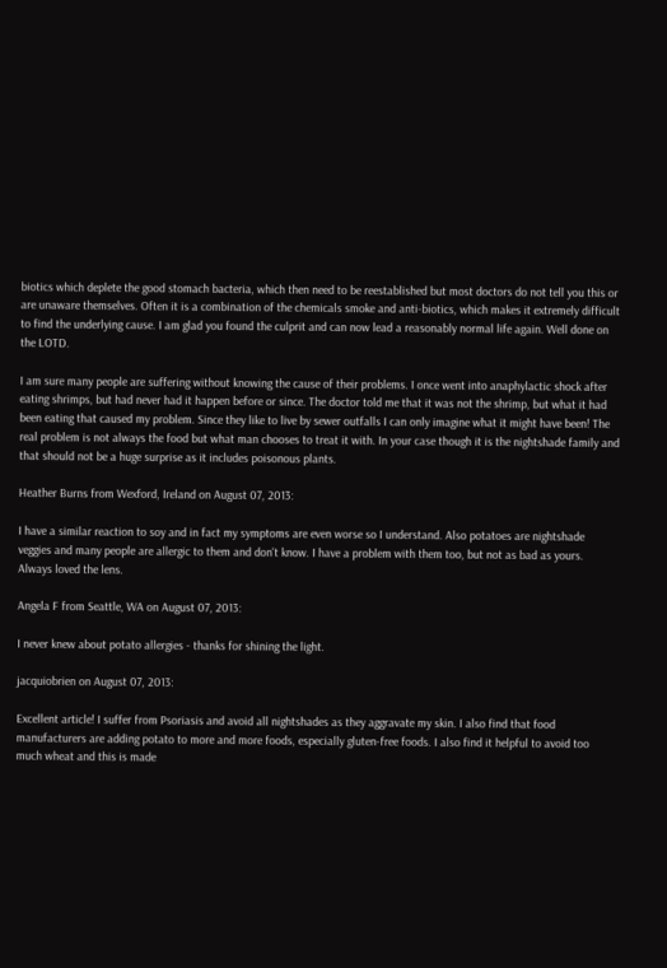biotics which deplete the good stomach bacteria, which then need to be reestablished but most doctors do not tell you this or are unaware themselves. Often it is a combination of the chemicals smoke and anti-biotics, which makes it extremely difficult to find the underlying cause. I am glad you found the culprit and can now lead a reasonably normal life again. Well done on the LOTD.

I am sure many people are suffering without knowing the cause of their problems. I once went into anaphylactic shock after eating shrimps, but had never had it happen before or since. The doctor told me that it was not the shrimp, but what it had been eating that caused my problem. Since they like to live by sewer outfalls I can only imagine what it might have been! The real problem is not always the food but what man chooses to treat it with. In your case though it is the nightshade family and that should not be a huge surprise as it includes poisonous plants.

Heather Burns from Wexford, Ireland on August 07, 2013:

I have a similar reaction to soy and in fact my symptoms are even worse so I understand. Also potatoes are nightshade veggies and many people are allergic to them and don't know. I have a problem with them too, but not as bad as yours. Always loved the lens.

Angela F from Seattle, WA on August 07, 2013:

I never knew about potato allergies - thanks for shining the light.

jacquiobrien on August 07, 2013:

Excellent article! I suffer from Psoriasis and avoid all nightshades as they aggravate my skin. I also find that food manufacturers are adding potato to more and more foods, especially gluten-free foods. I also find it helpful to avoid too much wheat and this is made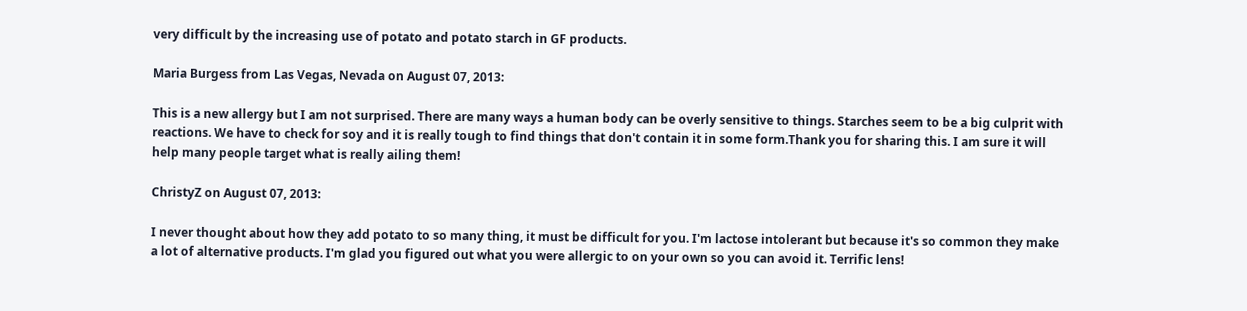very difficult by the increasing use of potato and potato starch in GF products.

Maria Burgess from Las Vegas, Nevada on August 07, 2013:

This is a new allergy but I am not surprised. There are many ways a human body can be overly sensitive to things. Starches seem to be a big culprit with reactions. We have to check for soy and it is really tough to find things that don't contain it in some form.Thank you for sharing this. I am sure it will help many people target what is really ailing them!

ChristyZ on August 07, 2013:

I never thought about how they add potato to so many thing, it must be difficult for you. I'm lactose intolerant but because it's so common they make a lot of alternative products. I'm glad you figured out what you were allergic to on your own so you can avoid it. Terrific lens!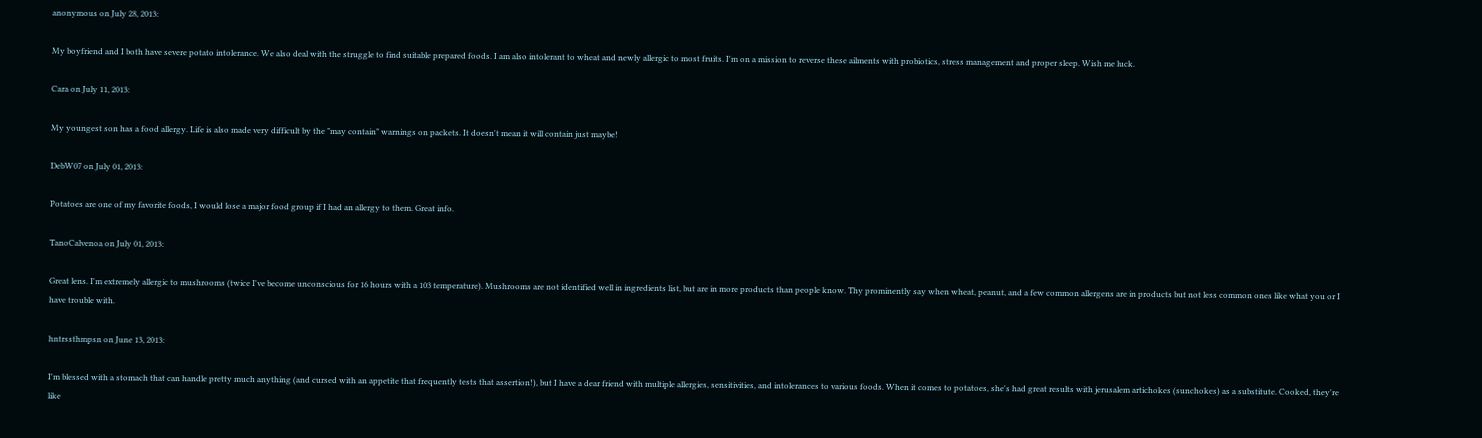anonymous on July 28, 2013:

My boyfriend and I both have severe potato intolerance. We also deal with the struggle to find suitable prepared foods. I am also intolerant to wheat and newly allergic to most fruits. I'm on a mission to reverse these ailments with probiotics, stress management and proper sleep. Wish me luck.

Cara on July 11, 2013:

My youngest son has a food allergy. Life is also made very difficult by the "may contain" warnings on packets. It doesn't mean it will contain just maybe!

DebW07 on July 01, 2013:

Potatoes are one of my favorite foods, I would lose a major food group if I had an allergy to them. Great info.

TanoCalvenoa on July 01, 2013:

Great lens. I'm extremely allergic to mushrooms (twice I've become unconscious for 16 hours with a 103 temperature). Mushrooms are not identified well in ingredients list, but are in more products than people know. Thy prominently say when wheat, peanut, and a few common allergens are in products but not less common ones like what you or I have trouble with.

hntrssthmpsn on June 13, 2013:

I'm blessed with a stomach that can handle pretty much anything (and cursed with an appetite that frequently tests that assertion!), but I have a dear friend with multiple allergies, sensitivities, and intolerances to various foods. When it comes to potatoes, she's had great results with jerusalem artichokes (sunchokes) as a substitute. Cooked, they're like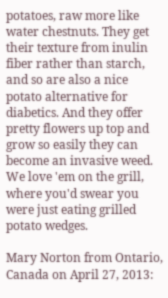potatoes, raw more like water chestnuts. They get their texture from inulin fiber rather than starch, and so are also a nice potato alternative for diabetics. And they offer pretty flowers up top and grow so easily they can become an invasive weed. We love 'em on the grill, where you'd swear you were just eating grilled potato wedges.

Mary Norton from Ontario, Canada on April 27, 2013: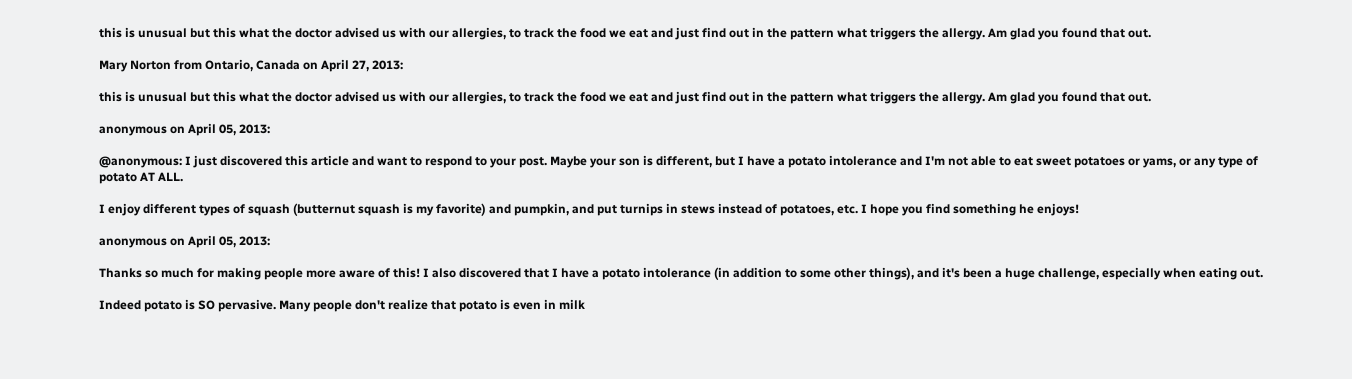this is unusual but this what the doctor advised us with our allergies, to track the food we eat and just find out in the pattern what triggers the allergy. Am glad you found that out.

Mary Norton from Ontario, Canada on April 27, 2013:

this is unusual but this what the doctor advised us with our allergies, to track the food we eat and just find out in the pattern what triggers the allergy. Am glad you found that out.

anonymous on April 05, 2013:

@anonymous: I just discovered this article and want to respond to your post. Maybe your son is different, but I have a potato intolerance and I'm not able to eat sweet potatoes or yams, or any type of potato AT ALL.

I enjoy different types of squash (butternut squash is my favorite) and pumpkin, and put turnips in stews instead of potatoes, etc. I hope you find something he enjoys!

anonymous on April 05, 2013:

Thanks so much for making people more aware of this! I also discovered that I have a potato intolerance (in addition to some other things), and it's been a huge challenge, especially when eating out.

Indeed potato is SO pervasive. Many people don't realize that potato is even in milk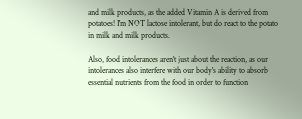and milk products, as the added Vitamin A is derived from potatoes! I'm NOT lactose intolerant, but do react to the potato in milk and milk products.

Also, food intolerances aren't just about the reaction, as our intolerances also interfere with our body's ability to absorb essential nutrients from the food in order to function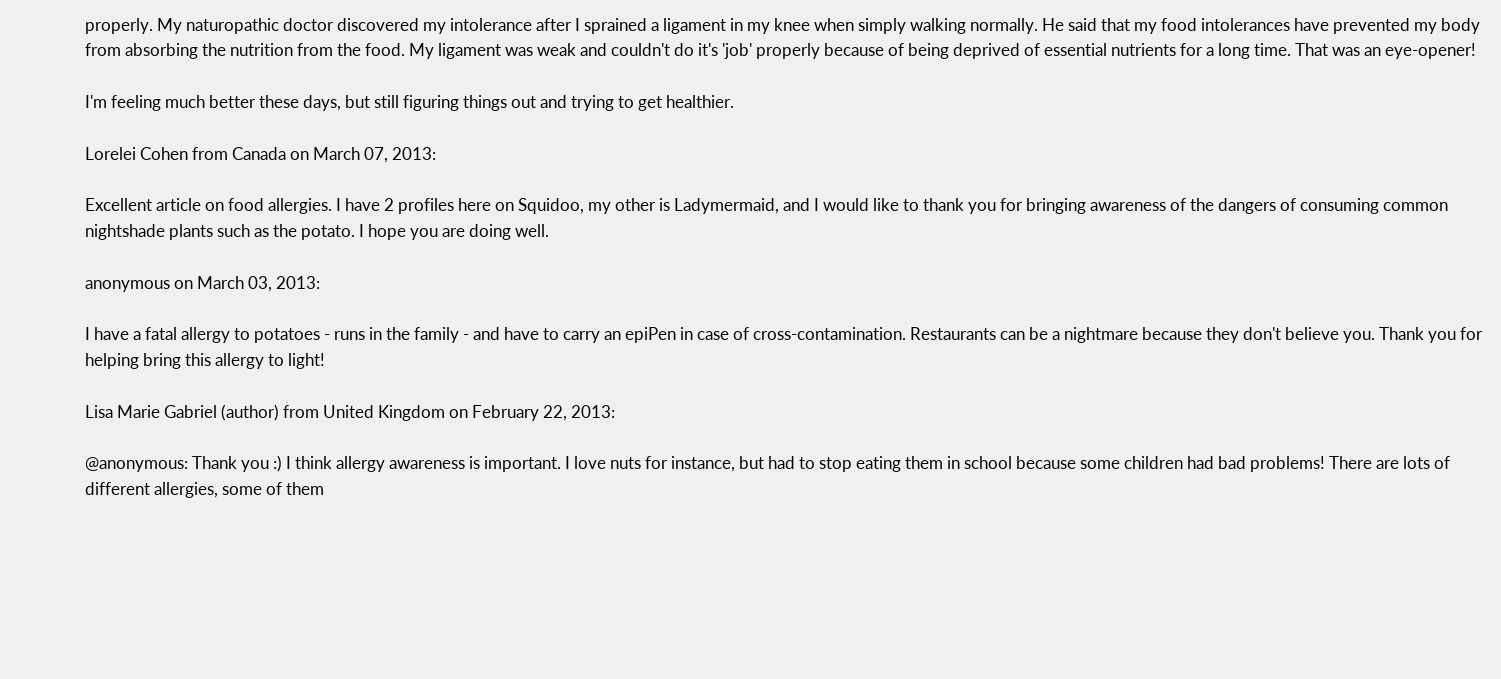properly. My naturopathic doctor discovered my intolerance after I sprained a ligament in my knee when simply walking normally. He said that my food intolerances have prevented my body from absorbing the nutrition from the food. My ligament was weak and couldn't do it's 'job' properly because of being deprived of essential nutrients for a long time. That was an eye-opener!

I'm feeling much better these days, but still figuring things out and trying to get healthier.

Lorelei Cohen from Canada on March 07, 2013:

Excellent article on food allergies. I have 2 profiles here on Squidoo, my other is Ladymermaid, and I would like to thank you for bringing awareness of the dangers of consuming common nightshade plants such as the potato. I hope you are doing well.

anonymous on March 03, 2013:

I have a fatal allergy to potatoes - runs in the family - and have to carry an epiPen in case of cross-contamination. Restaurants can be a nightmare because they don't believe you. Thank you for helping bring this allergy to light!

Lisa Marie Gabriel (author) from United Kingdom on February 22, 2013:

@anonymous: Thank you :) I think allergy awareness is important. I love nuts for instance, but had to stop eating them in school because some children had bad problems! There are lots of different allergies, some of them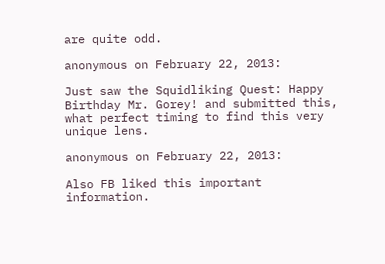are quite odd.

anonymous on February 22, 2013:

Just saw the Squidliking Quest: Happy Birthday Mr. Gorey! and submitted this, what perfect timing to find this very unique lens.

anonymous on February 22, 2013:

Also FB liked this important information.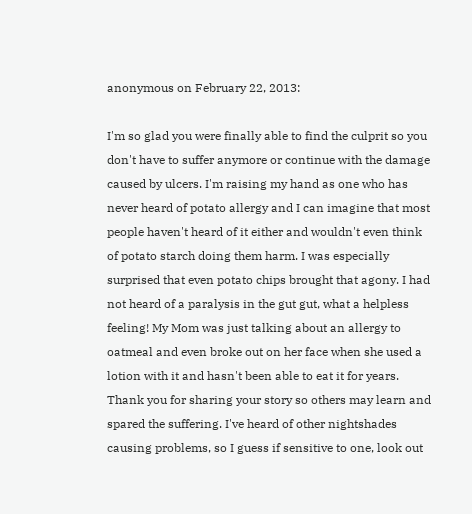anonymous on February 22, 2013:

I'm so glad you were finally able to find the culprit so you don't have to suffer anymore or continue with the damage caused by ulcers. I'm raising my hand as one who has never heard of potato allergy and I can imagine that most people haven't heard of it either and wouldn't even think of potato starch doing them harm. I was especially surprised that even potato chips brought that agony. I had not heard of a paralysis in the gut gut, what a helpless feeling! My Mom was just talking about an allergy to oatmeal and even broke out on her face when she used a lotion with it and hasn't been able to eat it for years. Thank you for sharing your story so others may learn and spared the suffering. I've heard of other nightshades causing problems, so I guess if sensitive to one, look out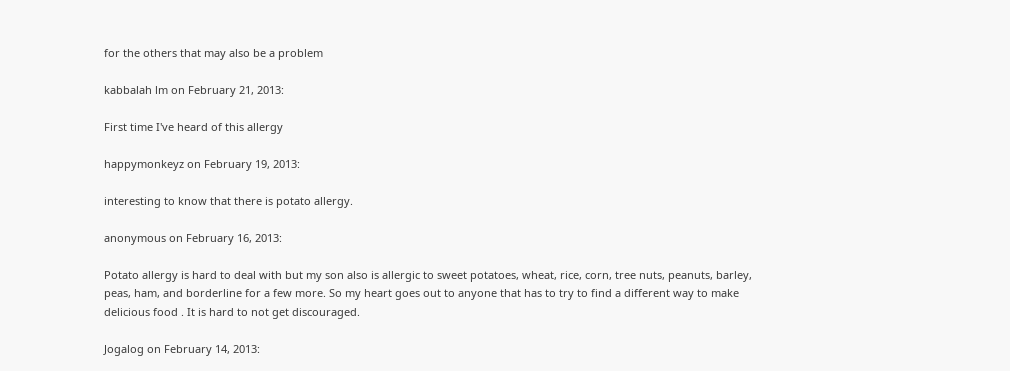for the others that may also be a problem

kabbalah lm on February 21, 2013:

First time I've heard of this allergy

happymonkeyz on February 19, 2013:

interesting to know that there is potato allergy.

anonymous on February 16, 2013:

Potato allergy is hard to deal with but my son also is allergic to sweet potatoes, wheat, rice, corn, tree nuts, peanuts, barley, peas, ham, and borderline for a few more. So my heart goes out to anyone that has to try to find a different way to make delicious food . It is hard to not get discouraged.

Jogalog on February 14, 2013: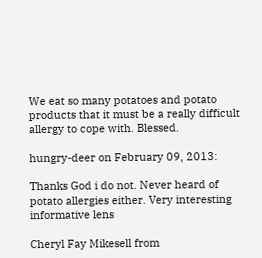We eat so many potatoes and potato products that it must be a really difficult allergy to cope with. Blessed.

hungry-deer on February 09, 2013:

Thanks God i do not. Never heard of potato allergies either. Very interesting informative lens

Cheryl Fay Mikesell from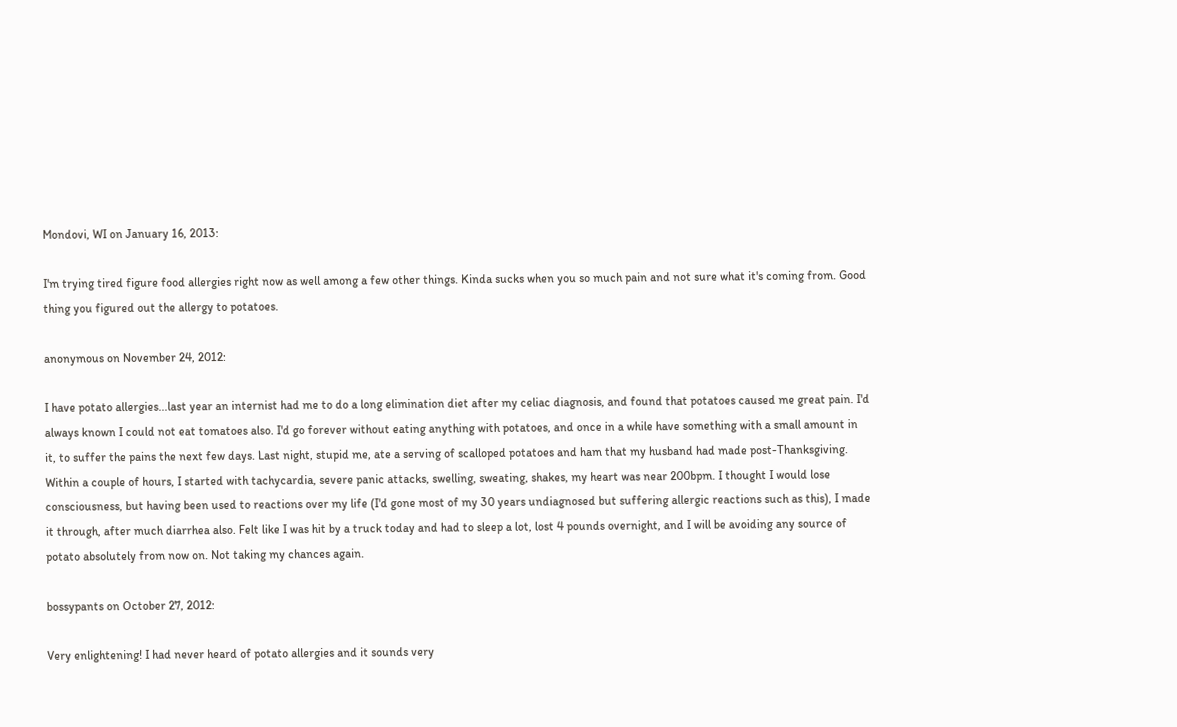Mondovi, WI on January 16, 2013:

I'm trying tired figure food allergies right now as well among a few other things. Kinda sucks when you so much pain and not sure what it's coming from. Good thing you figured out the allergy to potatoes.

anonymous on November 24, 2012:

I have potato allergies...last year an internist had me to do a long elimination diet after my celiac diagnosis, and found that potatoes caused me great pain. I'd always known I could not eat tomatoes also. I'd go forever without eating anything with potatoes, and once in a while have something with a small amount in it, to suffer the pains the next few days. Last night, stupid me, ate a serving of scalloped potatoes and ham that my husband had made post-Thanksgiving. Within a couple of hours, I started with tachycardia, severe panic attacks, swelling, sweating, shakes, my heart was near 200bpm. I thought I would lose consciousness, but having been used to reactions over my life (I'd gone most of my 30 years undiagnosed but suffering allergic reactions such as this), I made it through, after much diarrhea also. Felt like I was hit by a truck today and had to sleep a lot, lost 4 pounds overnight, and I will be avoiding any source of potato absolutely from now on. Not taking my chances again.

bossypants on October 27, 2012:

Very enlightening! I had never heard of potato allergies and it sounds very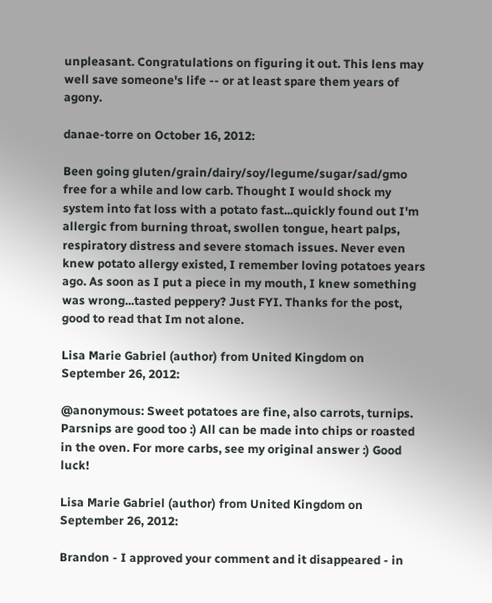unpleasant. Congratulations on figuring it out. This lens may well save someone's life -- or at least spare them years of agony.

danae-torre on October 16, 2012:

Been going gluten/grain/dairy/soy/legume/sugar/sad/gmo free for a while and low carb. Thought I would shock my system into fat loss with a potato fast...quickly found out I'm allergic from burning throat, swollen tongue, heart palps, respiratory distress and severe stomach issues. Never even knew potato allergy existed, I remember loving potatoes years ago. As soon as I put a piece in my mouth, I knew something was wrong...tasted peppery? Just FYI. Thanks for the post, good to read that Im not alone.

Lisa Marie Gabriel (author) from United Kingdom on September 26, 2012:

@anonymous: Sweet potatoes are fine, also carrots, turnips. Parsnips are good too :) All can be made into chips or roasted in the oven. For more carbs, see my original answer :) Good luck!

Lisa Marie Gabriel (author) from United Kingdom on September 26, 2012:

Brandon - I approved your comment and it disappeared - in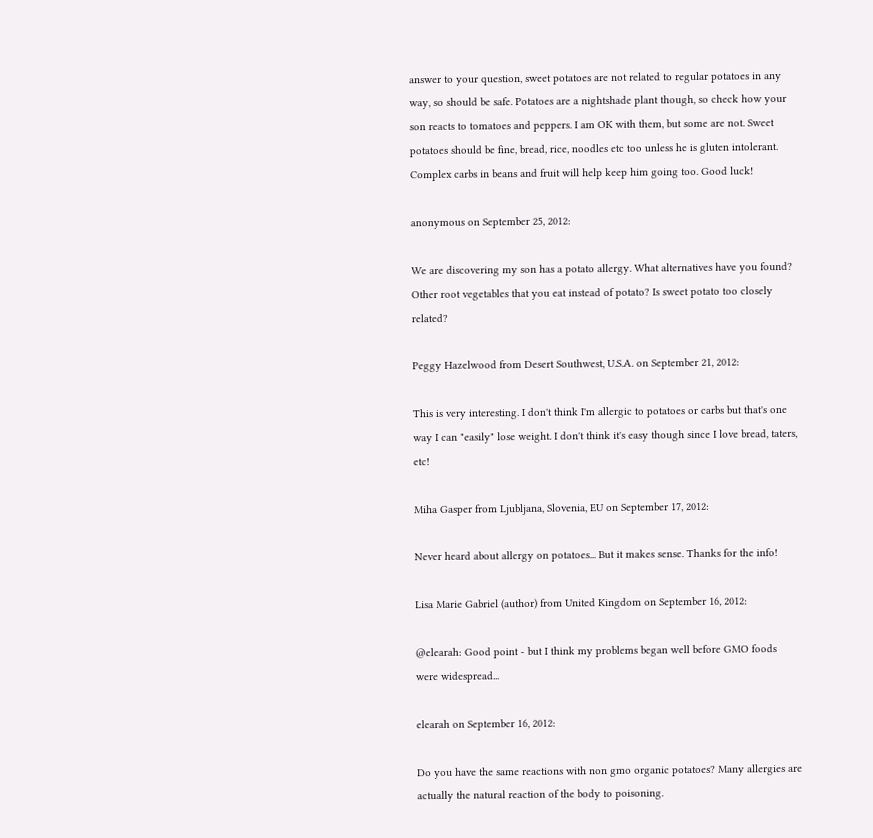answer to your question, sweet potatoes are not related to regular potatoes in any way, so should be safe. Potatoes are a nightshade plant though, so check how your son reacts to tomatoes and peppers. I am OK with them, but some are not. Sweet potatoes should be fine, bread, rice, noodles etc too unless he is gluten intolerant. Complex carbs in beans and fruit will help keep him going too. Good luck!

anonymous on September 25, 2012:

We are discovering my son has a potato allergy. What alternatives have you found? Other root vegetables that you eat instead of potato? Is sweet potato too closely related?

Peggy Hazelwood from Desert Southwest, U.S.A. on September 21, 2012:

This is very interesting. I don't think I'm allergic to potatoes or carbs but that's one way I can "easily" lose weight. I don't think it's easy though since I love bread, taters, etc!

Miha Gasper from Ljubljana, Slovenia, EU on September 17, 2012:

Never heard about allergy on potatoes... But it makes sense. Thanks for the info!

Lisa Marie Gabriel (author) from United Kingdom on September 16, 2012:

@elearah: Good point - but I think my problems began well before GMO foods were widespread...

elearah on September 16, 2012:

Do you have the same reactions with non gmo organic potatoes? Many allergies are actually the natural reaction of the body to poisoning.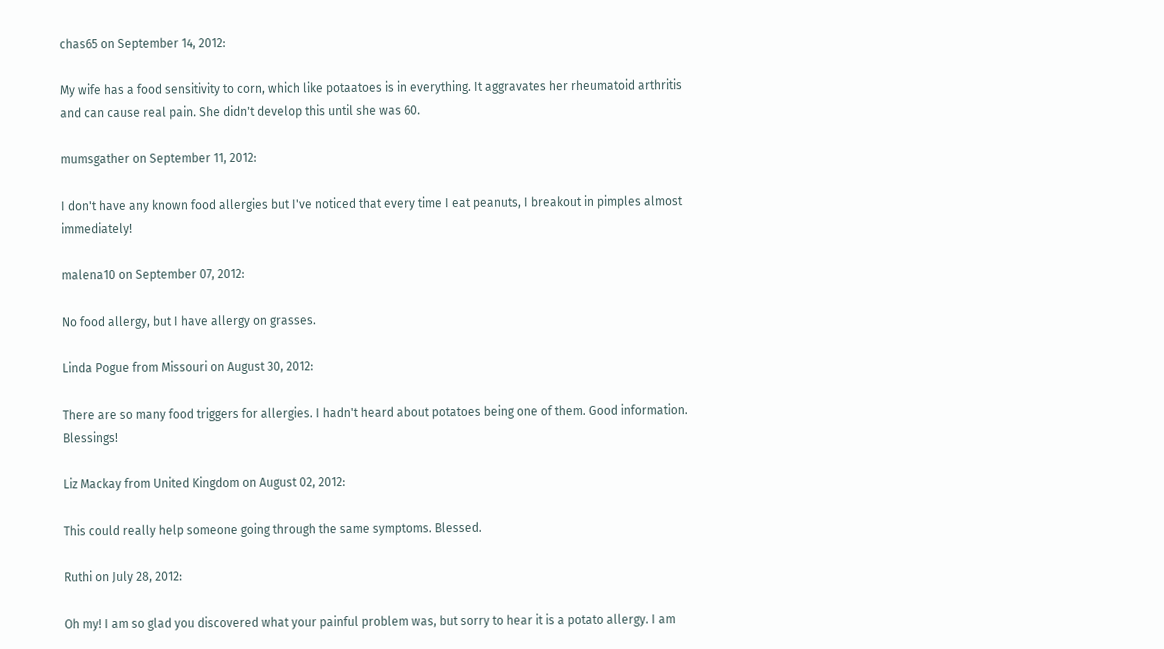chas65 on September 14, 2012:

My wife has a food sensitivity to corn, which like potaatoes is in everything. It aggravates her rheumatoid arthritis and can cause real pain. She didn't develop this until she was 60.

mumsgather on September 11, 2012:

I don't have any known food allergies but I've noticed that every time I eat peanuts, I breakout in pimples almost immediately!

malena10 on September 07, 2012:

No food allergy, but I have allergy on grasses.

Linda Pogue from Missouri on August 30, 2012:

There are so many food triggers for allergies. I hadn't heard about potatoes being one of them. Good information. Blessings!

Liz Mackay from United Kingdom on August 02, 2012:

This could really help someone going through the same symptoms. Blessed.

Ruthi on July 28, 2012:

Oh my! I am so glad you discovered what your painful problem was, but sorry to hear it is a potato allergy. I am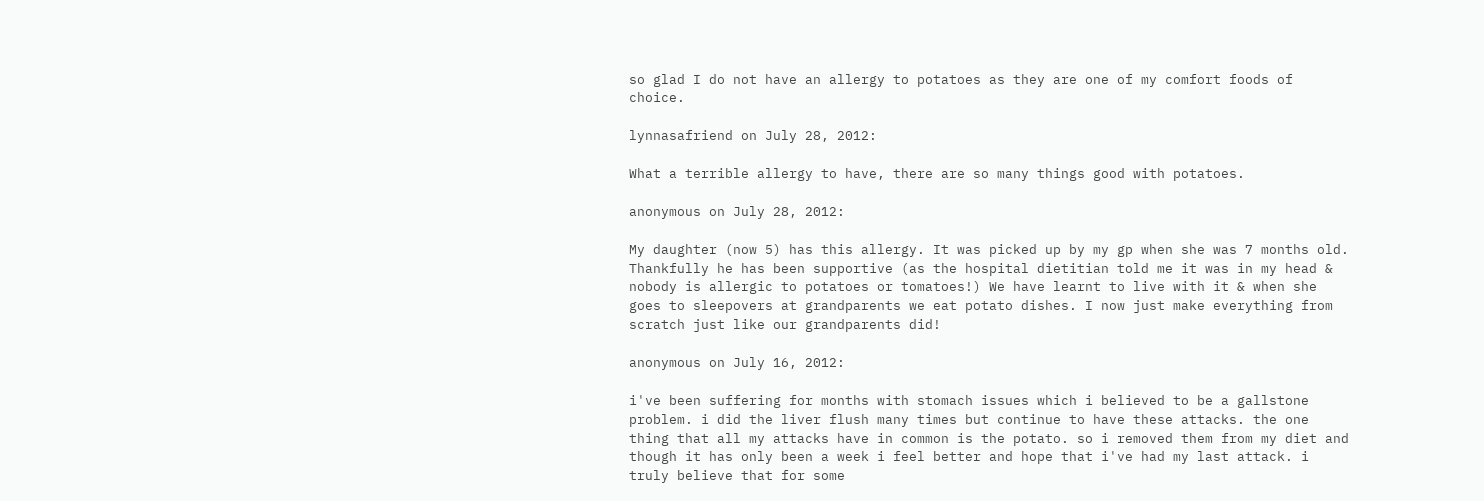so glad I do not have an allergy to potatoes as they are one of my comfort foods of choice.

lynnasafriend on July 28, 2012:

What a terrible allergy to have, there are so many things good with potatoes.

anonymous on July 28, 2012:

My daughter (now 5) has this allergy. It was picked up by my gp when she was 7 months old. Thankfully he has been supportive (as the hospital dietitian told me it was in my head & nobody is allergic to potatoes or tomatoes!) We have learnt to live with it & when she goes to sleepovers at grandparents we eat potato dishes. I now just make everything from scratch just like our grandparents did!

anonymous on July 16, 2012:

i've been suffering for months with stomach issues which i believed to be a gallstone problem. i did the liver flush many times but continue to have these attacks. the one thing that all my attacks have in common is the potato. so i removed them from my diet and though it has only been a week i feel better and hope that i've had my last attack. i truly believe that for some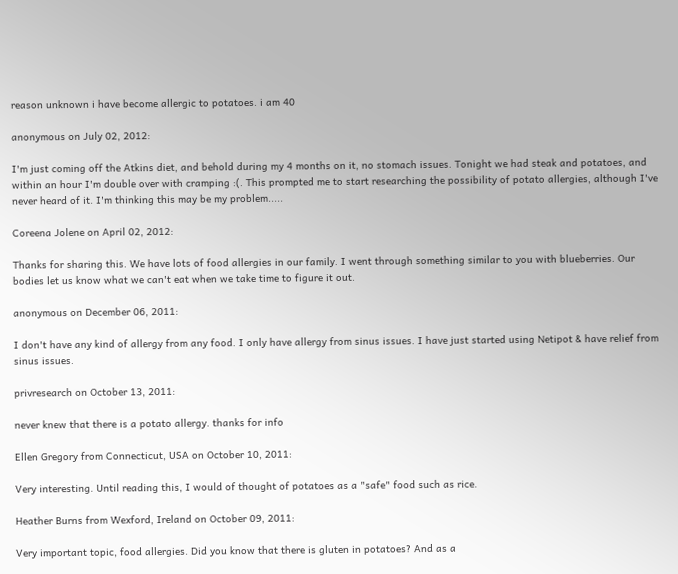reason unknown i have become allergic to potatoes. i am 40

anonymous on July 02, 2012:

I'm just coming off the Atkins diet, and behold during my 4 months on it, no stomach issues. Tonight we had steak and potatoes, and within an hour I'm double over with cramping :(. This prompted me to start researching the possibility of potato allergies, although I've never heard of it. I'm thinking this may be my problem.....

Coreena Jolene on April 02, 2012:

Thanks for sharing this. We have lots of food allergies in our family. I went through something similar to you with blueberries. Our bodies let us know what we can't eat when we take time to figure it out.

anonymous on December 06, 2011:

I don't have any kind of allergy from any food. I only have allergy from sinus issues. I have just started using Netipot & have relief from sinus issues.

privresearch on October 13, 2011:

never knew that there is a potato allergy. thanks for info

Ellen Gregory from Connecticut, USA on October 10, 2011:

Very interesting. Until reading this, I would of thought of potatoes as a "safe" food such as rice.

Heather Burns from Wexford, Ireland on October 09, 2011:

Very important topic, food allergies. Did you know that there is gluten in potatoes? And as a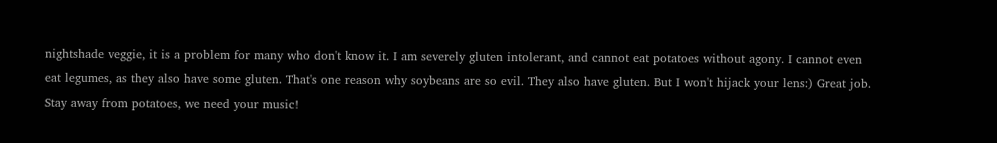nightshade veggie, it is a problem for many who don't know it. I am severely gluten intolerant, and cannot eat potatoes without agony. I cannot even eat legumes, as they also have some gluten. That's one reason why soybeans are so evil. They also have gluten. But I won't hijack your lens:) Great job. Stay away from potatoes, we need your music!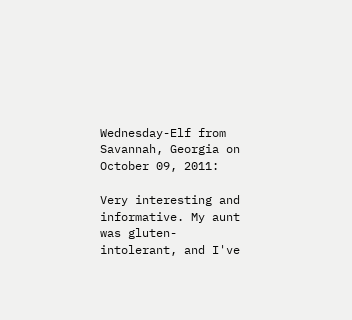Wednesday-Elf from Savannah, Georgia on October 09, 2011:

Very interesting and informative. My aunt was gluten-intolerant, and I've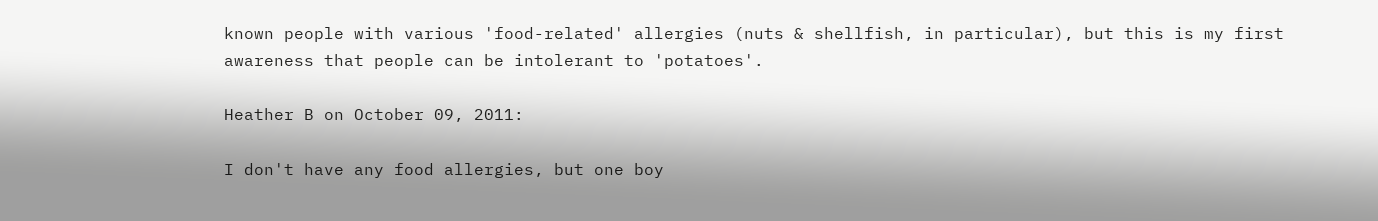known people with various 'food-related' allergies (nuts & shellfish, in particular), but this is my first awareness that people can be intolerant to 'potatoes'.

Heather B on October 09, 2011:

I don't have any food allergies, but one boy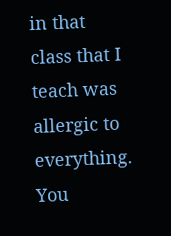in that class that I teach was allergic to everything. You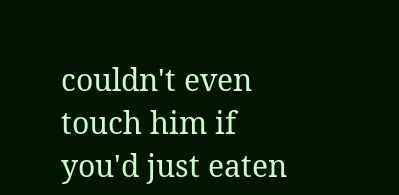couldn't even touch him if you'd just eaten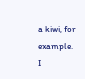a kiwi, for example. I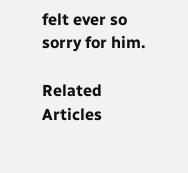felt ever so sorry for him.

Related Articles